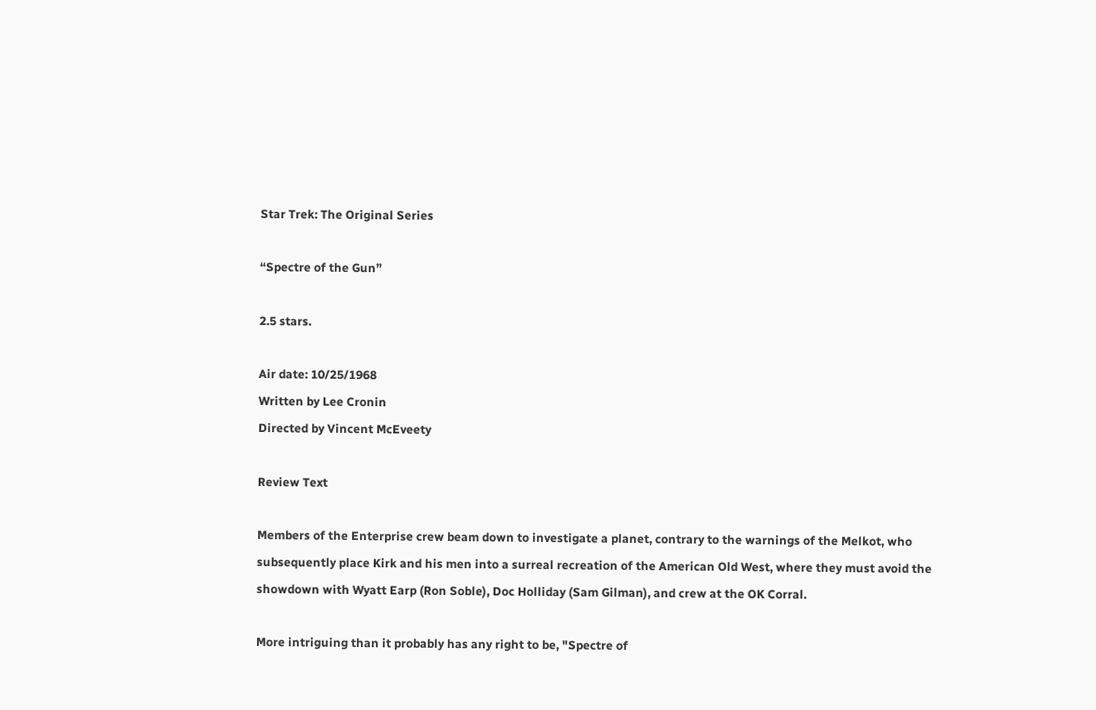Star Trek: The Original Series

“Spectre of the Gun”

2.5 stars.

Air date: 10/25/1968
Written by Lee Cronin
Directed by Vincent McEveety

Review Text

Members of the Enterprise crew beam down to investigate a planet, contrary to the warnings of the Melkot, who subsequently place Kirk and his men into a surreal recreation of the American Old West, where they must avoid the showdown with Wyatt Earp (Ron Soble), Doc Holliday (Sam Gilman), and crew at the OK Corral.

More intriguing than it probably has any right to be, "Spectre of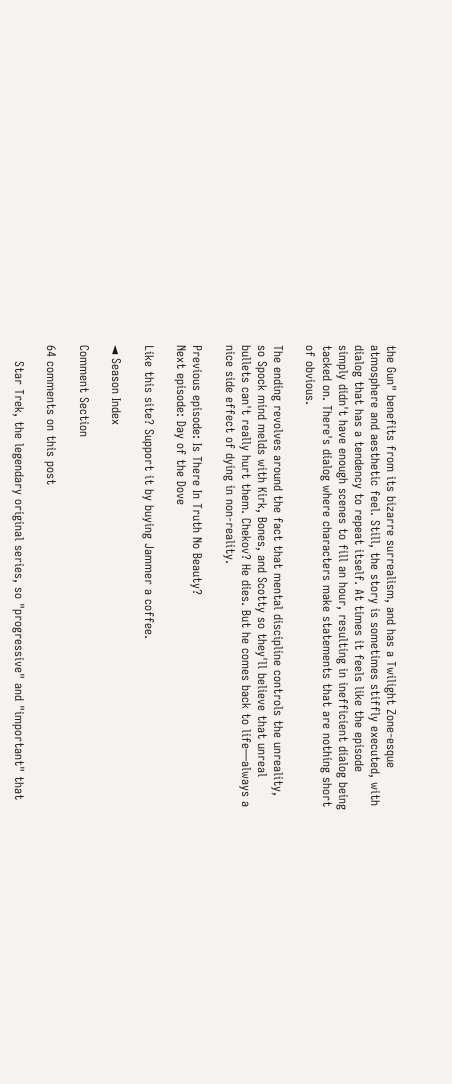the Gun" benefits from its bizarre surrealism, and has a Twilight Zone-esque atmosphere and aesthetic feel. Still, the story is sometimes stiffly executed, with dialog that has a tendency to repeat itself. At times it feels like the episode simply didn't have enough scenes to fill an hour, resulting in inefficient dialog being tacked on. There's dialog where characters make statements that are nothing short of obvious.

The ending revolves around the fact that mental discipline controls the unreality, so Spock mind melds with Kirk, Bones, and Scotty so they'll believe that unreal bullets can't really hurt them. Chekov? He dies. But he comes back to life—always a nice side effect of dying in non-reality.

Previous episode: Is There In Truth No Beauty?
Next episode: Day of the Dove

Like this site? Support it by buying Jammer a coffee.

◄ Season Index

Comment Section

64 comments on this post

    Star Trek, the legendary original series, so "progressive" and "important" that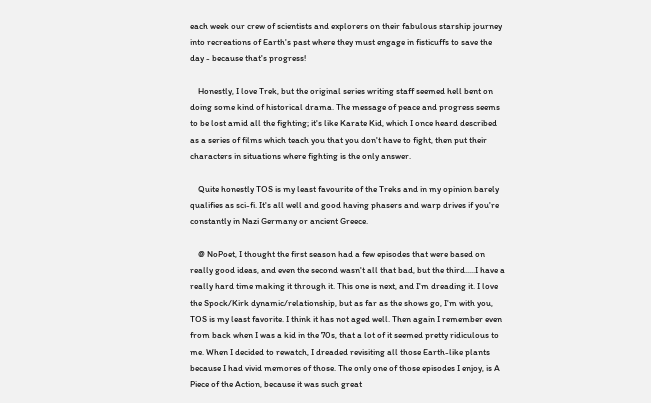each week our crew of scientists and explorers on their fabulous starship journey into recreations of Earth's past where they must engage in fisticuffs to save the day - because that's progress!

    Honestly, I love Trek, but the original series writing staff seemed hell bent on doing some kind of historical drama. The message of peace and progress seems to be lost amid all the fighting; it's like Karate Kid, which I once heard described as a series of films which teach you that you don't have to fight, then put their characters in situations where fighting is the only answer.

    Quite honestly TOS is my least favourite of the Treks and in my opinion barely qualifies as sci-fi. It's all well and good having phasers and warp drives if you're constantly in Nazi Germany or ancient Greece.

    @ NoPoet, I thought the first season had a few episodes that were based on really good ideas, and even the second wasn't all that bad, but the third.....I have a really hard time making it through it. This one is next, and I'm dreading it. I love the Spock/Kirk dynamic/relationship, but as far as the shows go, I'm with you, TOS is my least favorite. I think it has not aged well. Then again I remember even from back when I was a kid in the 70s, that a lot of it seemed pretty ridiculous to me. When I decided to rewatch, I dreaded revisiting all those Earth-like plants because I had vivid memores of those. The only one of those episodes I enjoy, is A Piece of the Action, because it was such great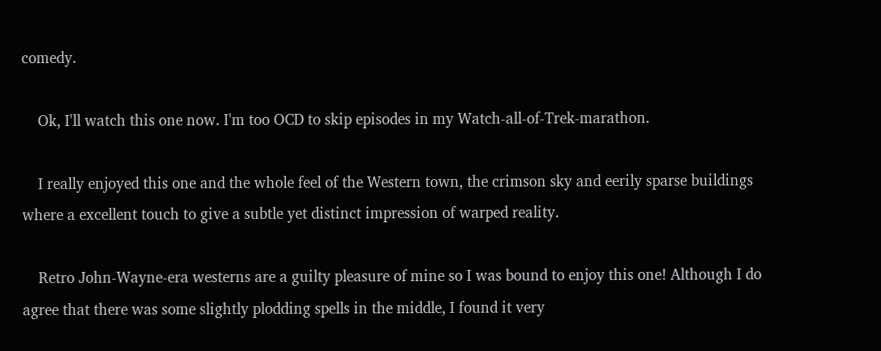comedy.

    Ok, I'll watch this one now. I'm too OCD to skip episodes in my Watch-all-of-Trek-marathon.

    I really enjoyed this one and the whole feel of the Western town, the crimson sky and eerily sparse buildings where a excellent touch to give a subtle yet distinct impression of warped reality.

    Retro John-Wayne-era westerns are a guilty pleasure of mine so I was bound to enjoy this one! Although I do agree that there was some slightly plodding spells in the middle, I found it very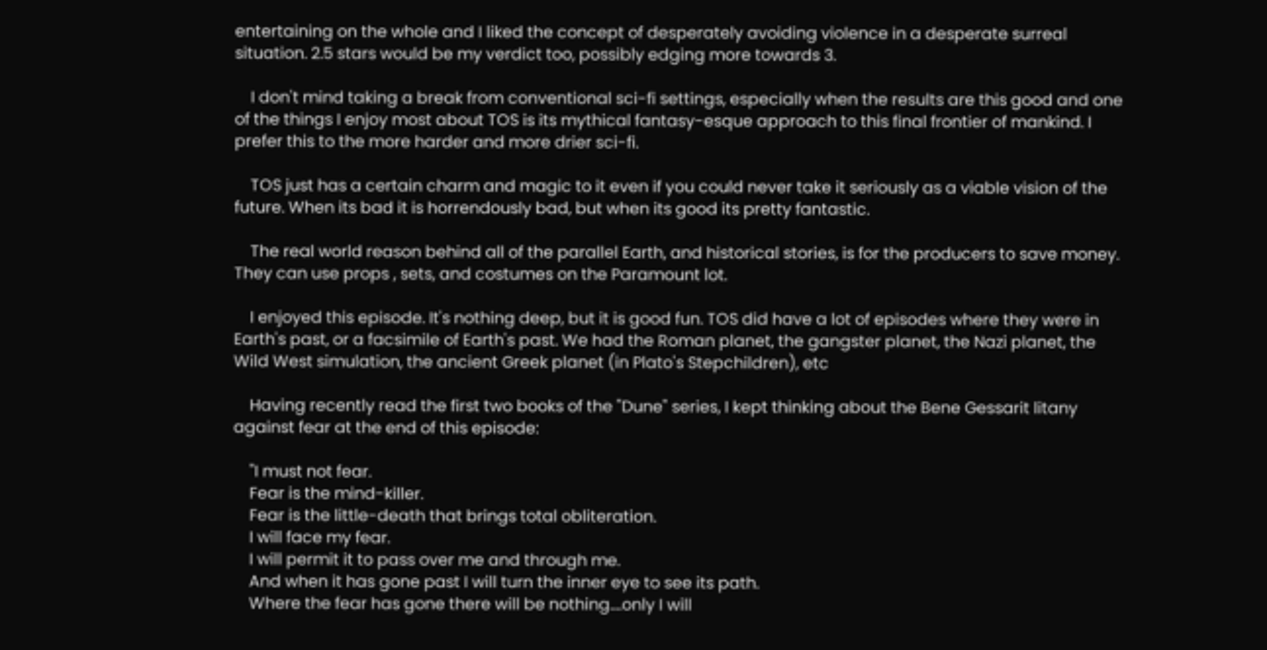entertaining on the whole and I liked the concept of desperately avoiding violence in a desperate surreal situation. 2.5 stars would be my verdict too, possibly edging more towards 3.

    I don't mind taking a break from conventional sci-fi settings, especially when the results are this good and one of the things I enjoy most about TOS is its mythical fantasy-esque approach to this final frontier of mankind. I prefer this to the more harder and more drier sci-fi.

    TOS just has a certain charm and magic to it even if you could never take it seriously as a viable vision of the future. When its bad it is horrendously bad, but when its good its pretty fantastic.

    The real world reason behind all of the parallel Earth, and historical stories, is for the producers to save money. They can use props , sets, and costumes on the Paramount lot.

    I enjoyed this episode. It's nothing deep, but it is good fun. TOS did have a lot of episodes where they were in Earth's past, or a facsimile of Earth's past. We had the Roman planet, the gangster planet, the Nazi planet, the Wild West simulation, the ancient Greek planet (in Plato's Stepchildren), etc

    Having recently read the first two books of the "Dune" series, I kept thinking about the Bene Gessarit litany against fear at the end of this episode:

    "I must not fear.
    Fear is the mind-killer.
    Fear is the little-death that brings total obliteration.
    I will face my fear.
    I will permit it to pass over me and through me.
    And when it has gone past I will turn the inner eye to see its path.
    Where the fear has gone there will be nothing....only I will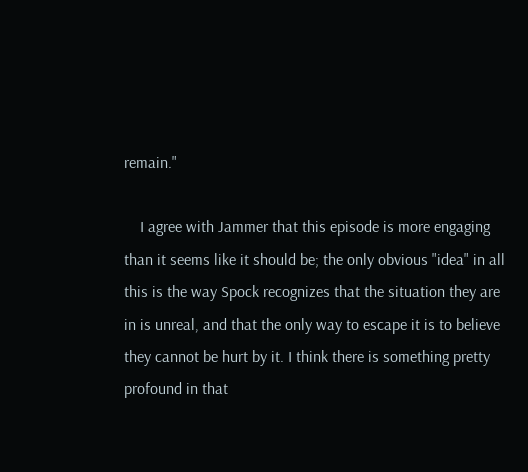remain."

    I agree with Jammer that this episode is more engaging than it seems like it should be; the only obvious "idea" in all this is the way Spock recognizes that the situation they are in is unreal, and that the only way to escape it is to believe they cannot be hurt by it. I think there is something pretty profound in that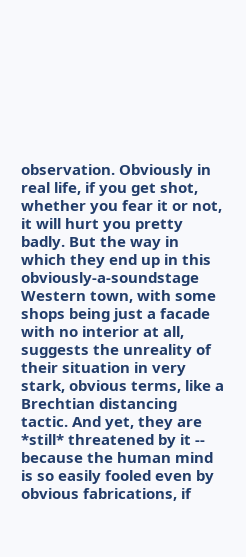observation. Obviously in real life, if you get shot, whether you fear it or not, it will hurt you pretty badly. But the way in which they end up in this obviously-a-soundstage Western town, with some shops being just a facade with no interior at all, suggests the unreality of their situation in very stark, obvious terms, like a Brechtian distancing tactic. And yet, they are *still* threatened by it -- because the human mind is so easily fooled even by obvious fabrications, if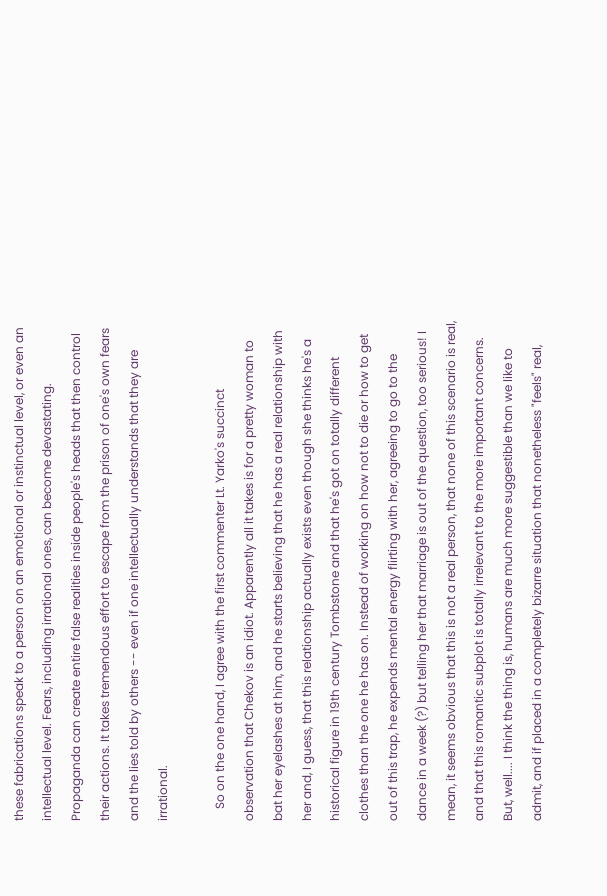these fabrications speak to a person on an emotional or instinctual level, or even an intellectual level. Fears, including irrational ones, can become devastating. Propaganda can create entire false realities inside people's heads that then control their actions. It takes tremendous effort to escape from the prison of one's own fears and the lies told by others -- even if one intellectually understands that they are irrational.

    So on the one hand, I agree with the first commenter Lt. Yarko's succinct observation that Chekov is an idiot. Apparently all it takes is for a pretty woman to bat her eyelashes at him, and he starts believing that he has a real relationship with her and, I guess, that this relationship actually exists even though she thinks he's a historical figure in 19th century Tombstone and that he's got on totally different clothes than the one he has on. Instead of working on how not to die or how to get out of this trap, he expends mental energy flirting with her, agreeing to go to the dance in a week (?) but telling her that marriage is out of the question, too serious! I mean, it seems obvious that this is not a real person, that none of this scenario is real, and that this romantic subplot is totally irrelevant to the more important concerns. But, well.... I think the thing is, humans are much more suggestible than we like to admit, and if placed in a completely bizarre situation that nonetheless "feels" real,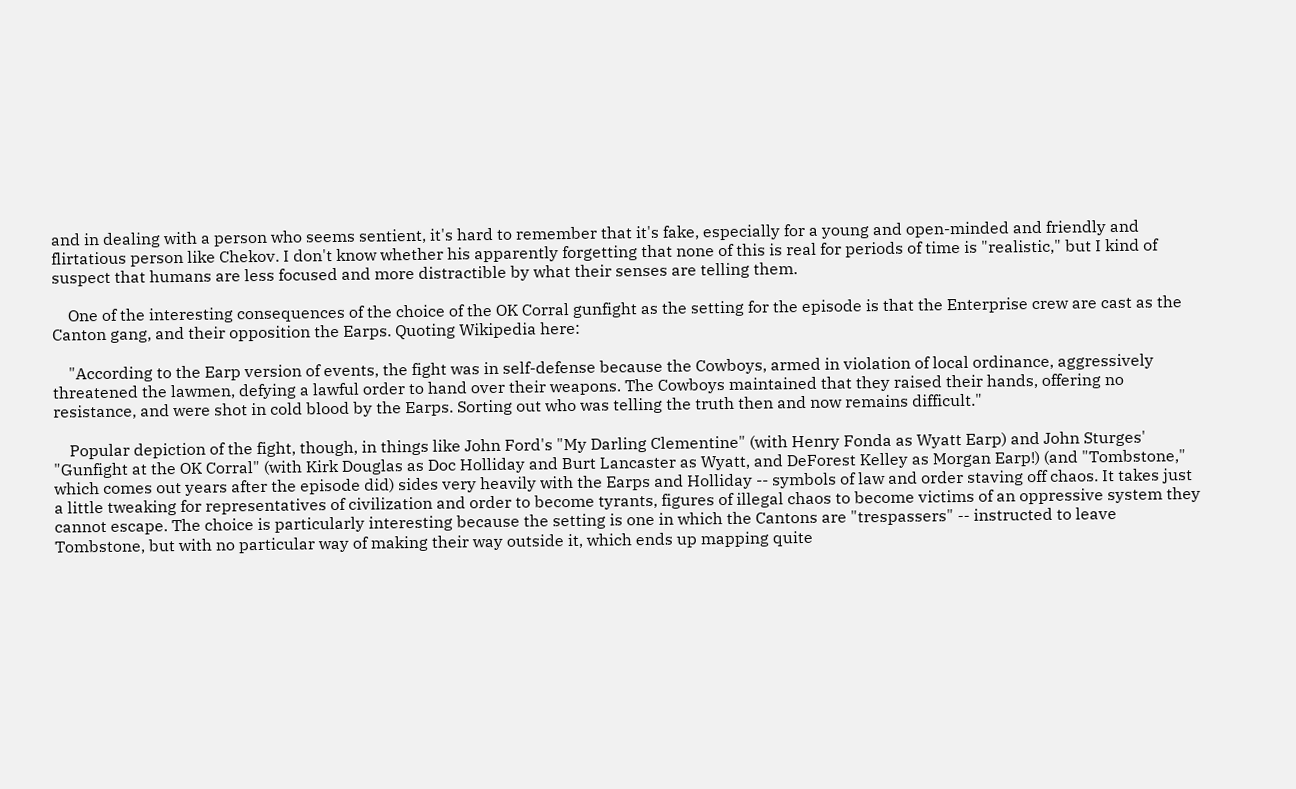and in dealing with a person who seems sentient, it's hard to remember that it's fake, especially for a young and open-minded and friendly and flirtatious person like Chekov. I don't know whether his apparently forgetting that none of this is real for periods of time is "realistic," but I kind of suspect that humans are less focused and more distractible by what their senses are telling them.

    One of the interesting consequences of the choice of the OK Corral gunfight as the setting for the episode is that the Enterprise crew are cast as the Canton gang, and their opposition the Earps. Quoting Wikipedia here:

    "According to the Earp version of events, the fight was in self-defense because the Cowboys, armed in violation of local ordinance, aggressively threatened the lawmen, defying a lawful order to hand over their weapons. The Cowboys maintained that they raised their hands, offering no resistance, and were shot in cold blood by the Earps. Sorting out who was telling the truth then and now remains difficult."

    Popular depiction of the fight, though, in things like John Ford's "My Darling Clementine" (with Henry Fonda as Wyatt Earp) and John Sturges' "Gunfight at the OK Corral" (with Kirk Douglas as Doc Holliday and Burt Lancaster as Wyatt, and DeForest Kelley as Morgan Earp!) (and "Tombstone," which comes out years after the episode did) sides very heavily with the Earps and Holliday -- symbols of law and order staving off chaos. It takes just a little tweaking for representatives of civilization and order to become tyrants, figures of illegal chaos to become victims of an oppressive system they cannot escape. The choice is particularly interesting because the setting is one in which the Cantons are "trespassers" -- instructed to leave Tombstone, but with no particular way of making their way outside it, which ends up mapping quite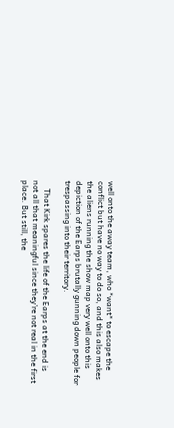well onto the away team, who *want* to escape the conflict but have no way to do so, and this also makes the aliens running the show map very well onto this depiction of the Earps brutally gunning down people for trespassing into their territory.

    That Kirk spares the life of the Earps at the end is not all that meaningful since they're not real in the first place. But still, the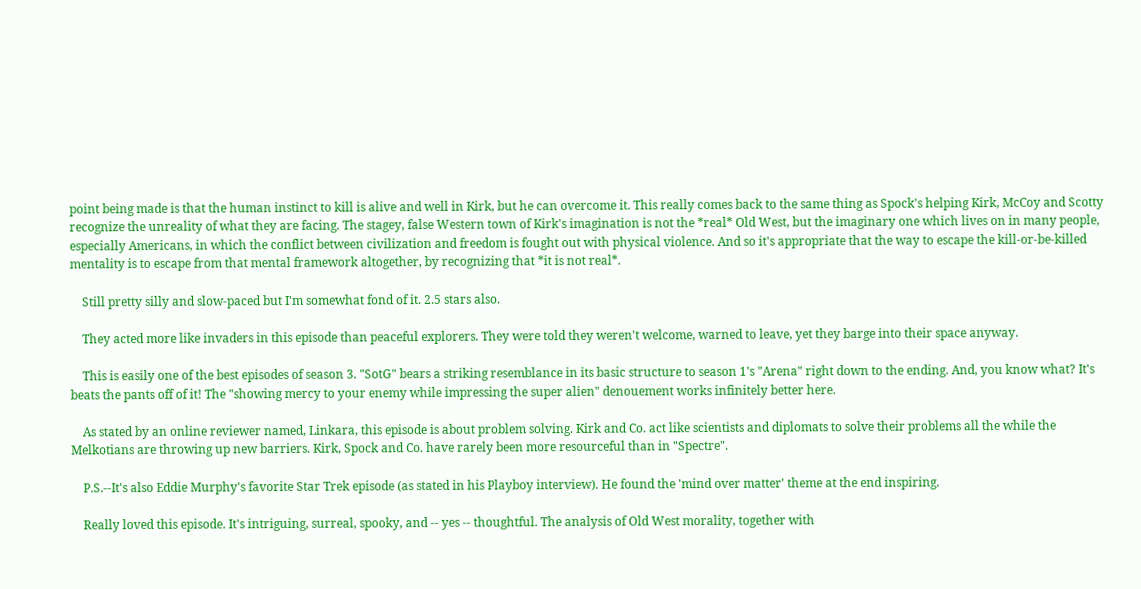point being made is that the human instinct to kill is alive and well in Kirk, but he can overcome it. This really comes back to the same thing as Spock's helping Kirk, McCoy and Scotty recognize the unreality of what they are facing. The stagey, false Western town of Kirk's imagination is not the *real* Old West, but the imaginary one which lives on in many people, especially Americans, in which the conflict between civilization and freedom is fought out with physical violence. And so it's appropriate that the way to escape the kill-or-be-killed mentality is to escape from that mental framework altogether, by recognizing that *it is not real*.

    Still pretty silly and slow-paced but I'm somewhat fond of it. 2.5 stars also.

    They acted more like invaders in this episode than peaceful explorers. They were told they weren't welcome, warned to leave, yet they barge into their space anyway.

    This is easily one of the best episodes of season 3. "SotG" bears a striking resemblance in its basic structure to season 1's "Arena" right down to the ending. And, you know what? It's beats the pants off of it! The "showing mercy to your enemy while impressing the super alien" denouement works infinitely better here.

    As stated by an online reviewer named, Linkara, this episode is about problem solving. Kirk and Co. act like scientists and diplomats to solve their problems all the while the Melkotians are throwing up new barriers. Kirk, Spock and Co. have rarely been more resourceful than in "Spectre".

    P.S.--It's also Eddie Murphy's favorite Star Trek episode (as stated in his Playboy interview). He found the 'mind over matter' theme at the end inspiring.

    Really loved this episode. It's intriguing, surreal, spooky, and -- yes -- thoughtful. The analysis of Old West morality, together with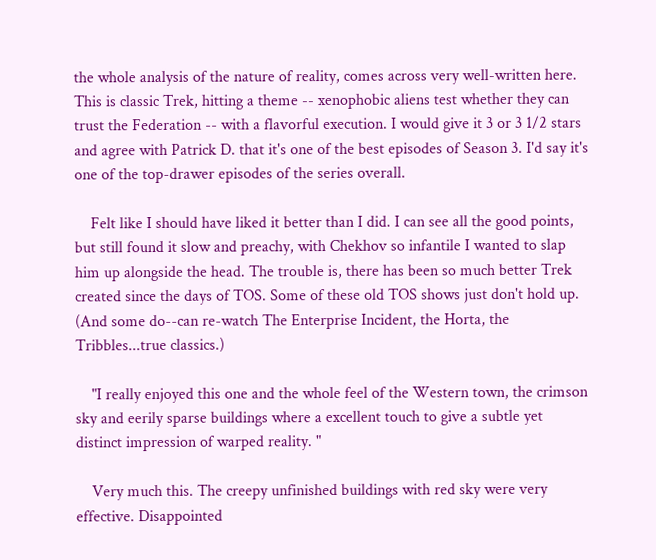the whole analysis of the nature of reality, comes across very well-written here. This is classic Trek, hitting a theme -- xenophobic aliens test whether they can trust the Federation -- with a flavorful execution. I would give it 3 or 3 1/2 stars and agree with Patrick D. that it's one of the best episodes of Season 3. I'd say it's one of the top-drawer episodes of the series overall.

    Felt like I should have liked it better than I did. I can see all the good points, but still found it slow and preachy, with Chekhov so infantile I wanted to slap him up alongside the head. The trouble is, there has been so much better Trek created since the days of TOS. Some of these old TOS shows just don't hold up. (And some do--can re-watch The Enterprise Incident, the Horta, the Tribbles...true classics.)

    "I really enjoyed this one and the whole feel of the Western town, the crimson sky and eerily sparse buildings where a excellent touch to give a subtle yet distinct impression of warped reality. "

    Very much this. The creepy unfinished buildings with red sky were very effective. Disappointed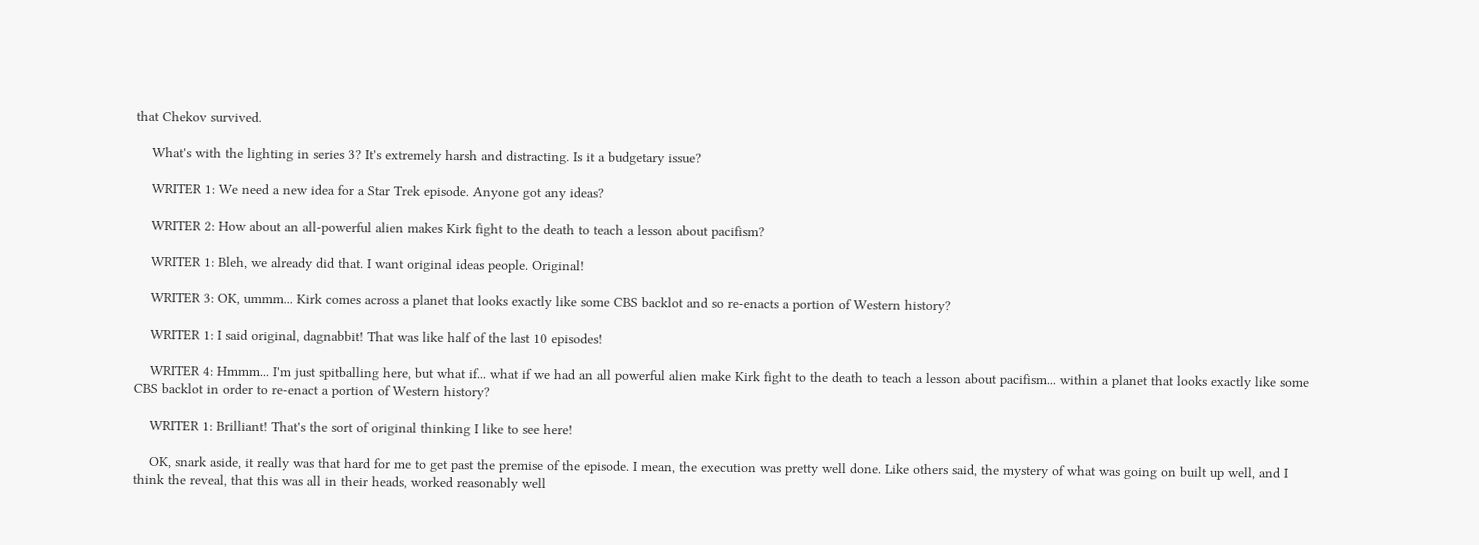that Chekov survived.

    What's with the lighting in series 3? It's extremely harsh and distracting. Is it a budgetary issue?

    WRITER 1: We need a new idea for a Star Trek episode. Anyone got any ideas?

    WRITER 2: How about an all-powerful alien makes Kirk fight to the death to teach a lesson about pacifism?

    WRITER 1: Bleh, we already did that. I want original ideas people. Original!

    WRITER 3: OK, ummm... Kirk comes across a planet that looks exactly like some CBS backlot and so re-enacts a portion of Western history?

    WRITER 1: I said original, dagnabbit! That was like half of the last 10 episodes!

    WRITER 4: Hmmm... I'm just spitballing here, but what if... what if we had an all powerful alien make Kirk fight to the death to teach a lesson about pacifism... within a planet that looks exactly like some CBS backlot in order to re-enact a portion of Western history?

    WRITER 1: Brilliant! That's the sort of original thinking I like to see here!

    OK, snark aside, it really was that hard for me to get past the premise of the episode. I mean, the execution was pretty well done. Like others said, the mystery of what was going on built up well, and I think the reveal, that this was all in their heads, worked reasonably well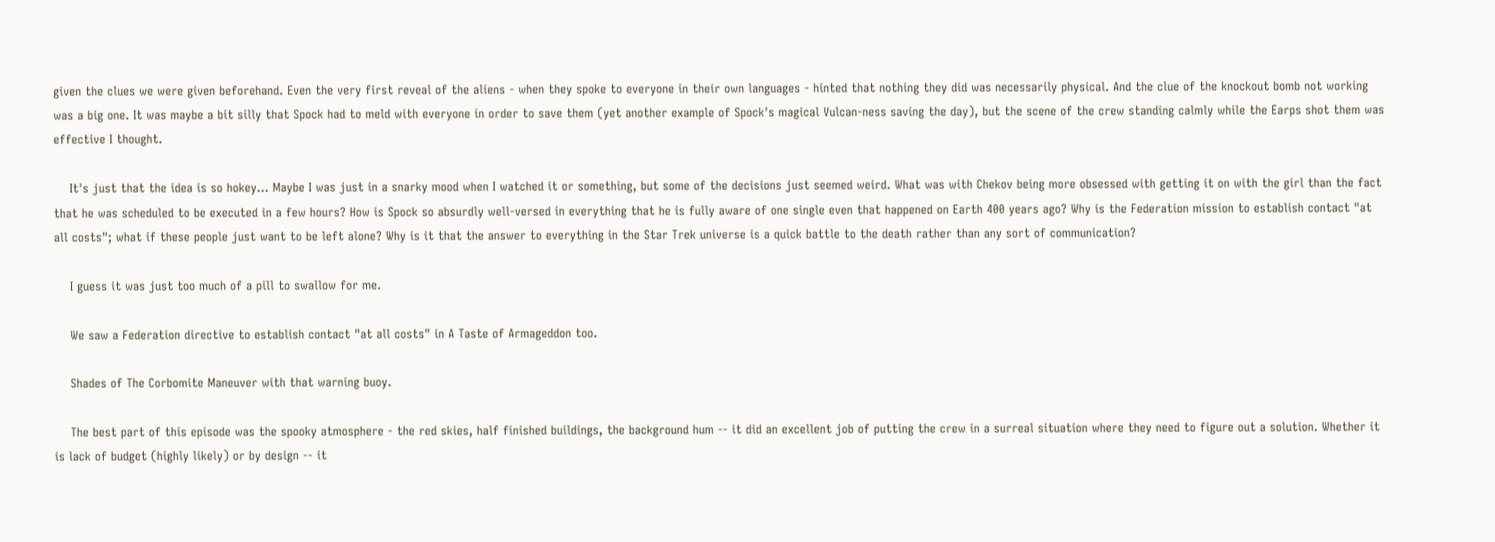given the clues we were given beforehand. Even the very first reveal of the aliens - when they spoke to everyone in their own languages - hinted that nothing they did was necessarily physical. And the clue of the knockout bomb not working was a big one. It was maybe a bit silly that Spock had to meld with everyone in order to save them (yet another example of Spock's magical Vulcan-ness saving the day), but the scene of the crew standing calmly while the Earps shot them was effective I thought.

    It's just that the idea is so hokey... Maybe I was just in a snarky mood when I watched it or something, but some of the decisions just seemed weird. What was with Chekov being more obsessed with getting it on with the girl than the fact that he was scheduled to be executed in a few hours? How is Spock so absurdly well-versed in everything that he is fully aware of one single even that happened on Earth 400 years ago? Why is the Federation mission to establish contact "at all costs"; what if these people just want to be left alone? Why is it that the answer to everything in the Star Trek universe is a quick battle to the death rather than any sort of communication?

    I guess it was just too much of a pill to swallow for me.

    We saw a Federation directive to establish contact "at all costs" in A Taste of Armageddon too.

    Shades of The Corbomite Maneuver with that warning buoy.

    The best part of this episode was the spooky atmosphere - the red skies, half finished buildings, the background hum -- it did an excellent job of putting the crew in a surreal situation where they need to figure out a solution. Whether it is lack of budget (highly likely) or by design -- it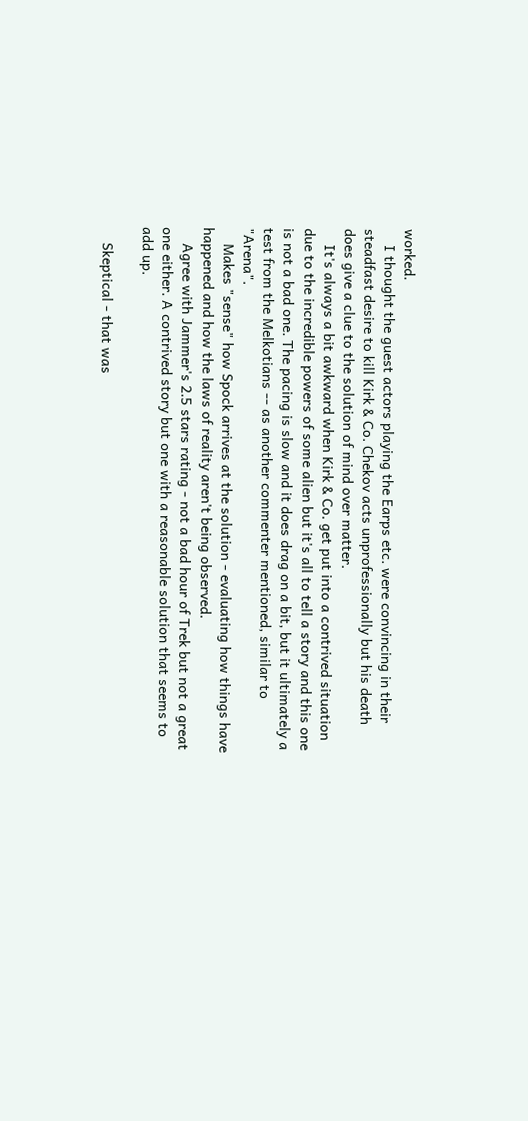worked.
    I thought the guest actors playing the Earps etc. were convincing in their steadfast desire to kill Kirk & Co. Chekov acts unprofessionally but his death does give a clue to the solution of mind over matter.
    It's always a bit awkward when Kirk & Co. get put into a contrived situation due to the incredible powers of some alien but it's all to tell a story and this one is not a bad one. The pacing is slow and it does drag on a bit, but it ultimately a test from the Melkotians -- as another commenter mentioned, similar to "Arena".
    Makes "sense" how Spock arrives at the solution - evaluating how things have happened and how the laws of reality aren't being observed.
    Agree with Jammer's 2.5 stars rating - not a bad hour of Trek but not a great one either. A contrived story but one with a reasonable solution that seems to add up.

    Skeptical - that was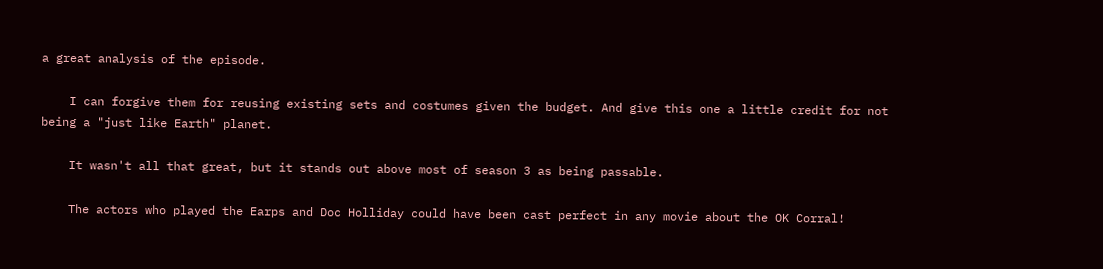a great analysis of the episode.

    I can forgive them for reusing existing sets and costumes given the budget. And give this one a little credit for not being a "just like Earth" planet.

    It wasn't all that great, but it stands out above most of season 3 as being passable.

    The actors who played the Earps and Doc Holliday could have been cast perfect in any movie about the OK Corral!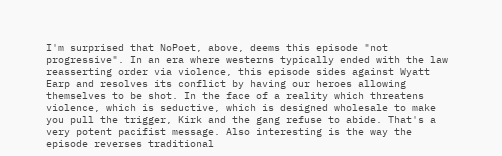I'm surprised that NoPoet, above, deems this episode "not progressive". In an era where westerns typically ended with the law reasserting order via violence, this episode sides against Wyatt Earp and resolves its conflict by having our heroes allowing themselves to be shot. In the face of a reality which threatens violence, which is seductive, which is designed wholesale to make you pull the trigger, Kirk and the gang refuse to abide. That's a very potent pacifist message. Also interesting is the way the episode reverses traditional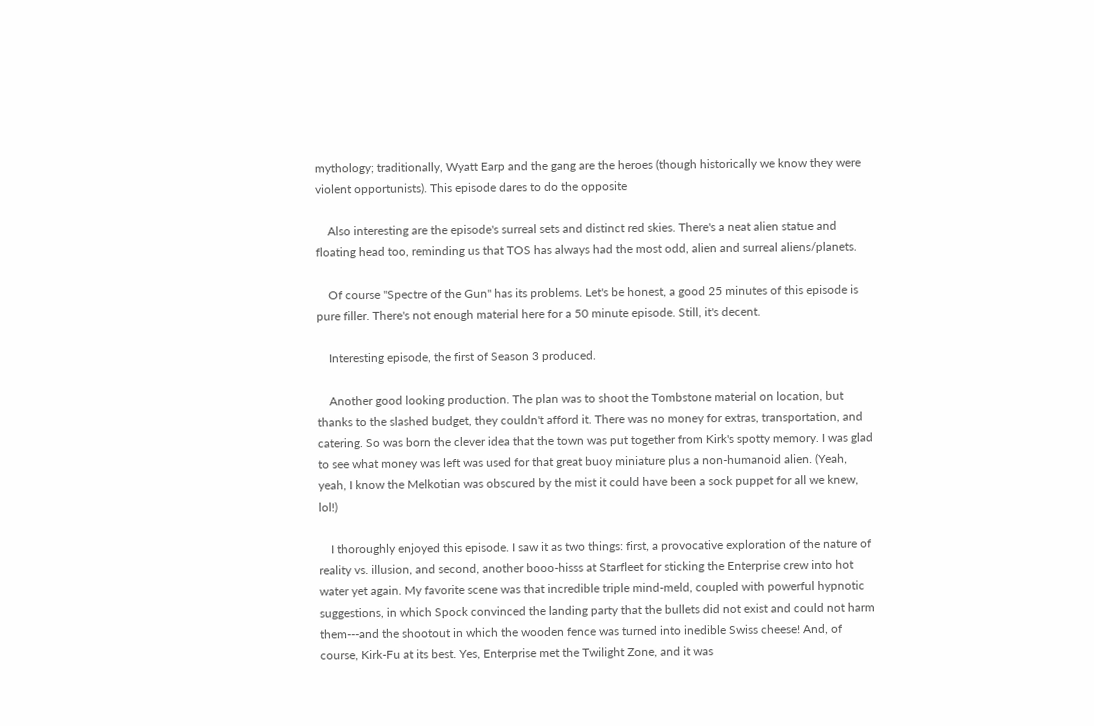mythology; traditionally, Wyatt Earp and the gang are the heroes (though historically we know they were violent opportunists). This episode dares to do the opposite

    Also interesting are the episode's surreal sets and distinct red skies. There's a neat alien statue and floating head too, reminding us that TOS has always had the most odd, alien and surreal aliens/planets.

    Of course "Spectre of the Gun" has its problems. Let's be honest, a good 25 minutes of this episode is pure filler. There's not enough material here for a 50 minute episode. Still, it's decent.

    Interesting episode, the first of Season 3 produced.

    Another good looking production. The plan was to shoot the Tombstone material on location, but thanks to the slashed budget, they couldn't afford it. There was no money for extras, transportation, and catering. So was born the clever idea that the town was put together from Kirk's spotty memory. I was glad to see what money was left was used for that great buoy miniature plus a non-humanoid alien. (Yeah, yeah, I know the Melkotian was obscured by the mist it could have been a sock puppet for all we knew, lol!)

    I thoroughly enjoyed this episode. I saw it as two things: first, a provocative exploration of the nature of reality vs. illusion, and second, another booo-hisss at Starfleet for sticking the Enterprise crew into hot water yet again. My favorite scene was that incredible triple mind-meld, coupled with powerful hypnotic suggestions, in which Spock convinced the landing party that the bullets did not exist and could not harm them---and the shootout in which the wooden fence was turned into inedible Swiss cheese! And, of course, Kirk-Fu at its best. Yes, Enterprise met the Twilight Zone, and it was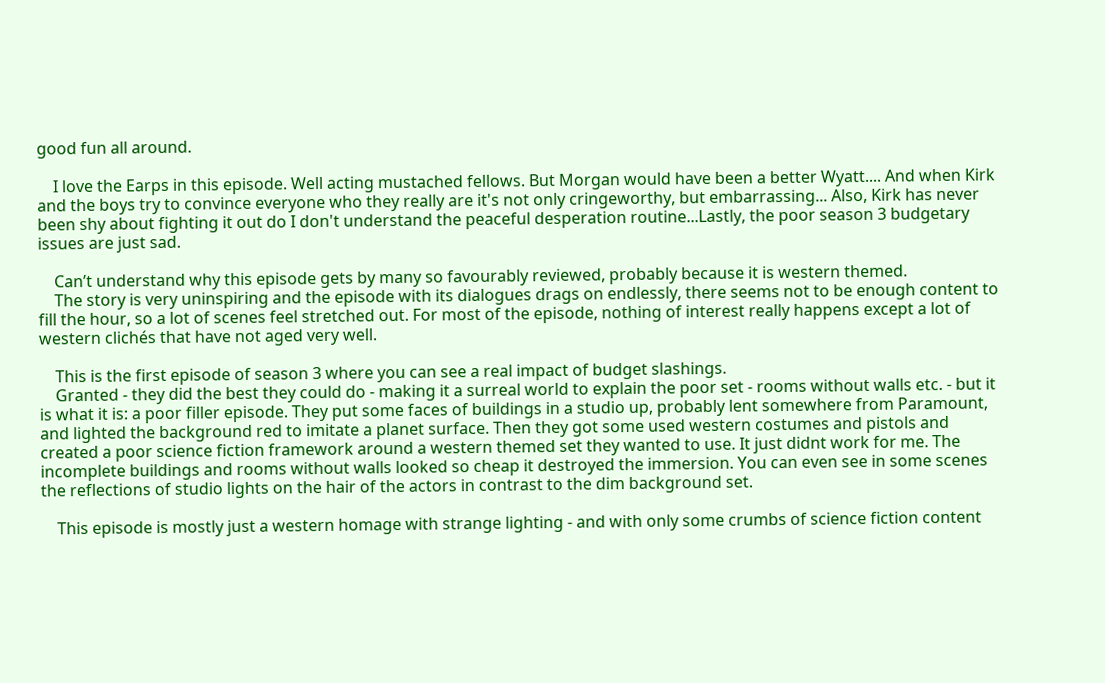good fun all around.

    I love the Earps in this episode. Well acting mustached fellows. But Morgan would have been a better Wyatt.... And when Kirk and the boys try to convince everyone who they really are it's not only cringeworthy, but embarrassing... Also, Kirk has never been shy about fighting it out do I don't understand the peaceful desperation routine...Lastly, the poor season 3 budgetary issues are just sad.

    Can’t understand why this episode gets by many so favourably reviewed, probably because it is western themed.
    The story is very uninspiring and the episode with its dialogues drags on endlessly, there seems not to be enough content to fill the hour, so a lot of scenes feel stretched out. For most of the episode, nothing of interest really happens except a lot of western clichés that have not aged very well.

    This is the first episode of season 3 where you can see a real impact of budget slashings.
    Granted - they did the best they could do - making it a surreal world to explain the poor set - rooms without walls etc. - but it is what it is: a poor filler episode. They put some faces of buildings in a studio up, probably lent somewhere from Paramount, and lighted the background red to imitate a planet surface. Then they got some used western costumes and pistols and created a poor science fiction framework around a western themed set they wanted to use. It just didnt work for me. The incomplete buildings and rooms without walls looked so cheap it destroyed the immersion. You can even see in some scenes the reflections of studio lights on the hair of the actors in contrast to the dim background set.

    This episode is mostly just a western homage with strange lighting - and with only some crumbs of science fiction content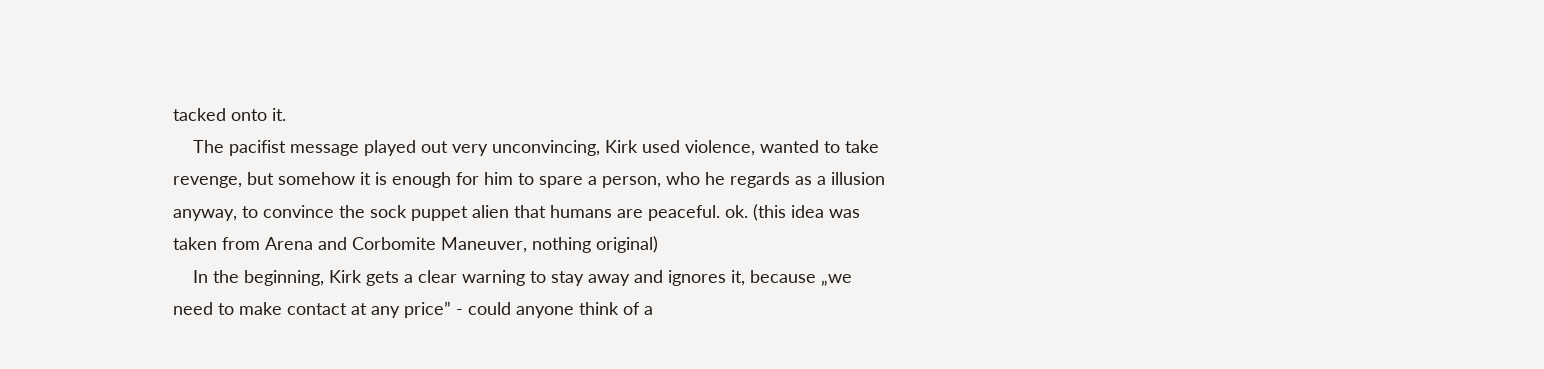tacked onto it.
    The pacifist message played out very unconvincing, Kirk used violence, wanted to take revenge, but somehow it is enough for him to spare a person, who he regards as a illusion anyway, to convince the sock puppet alien that humans are peaceful. ok. (this idea was taken from Arena and Corbomite Maneuver, nothing original)
    In the beginning, Kirk gets a clear warning to stay away and ignores it, because „we need to make contact at any price” - could anyone think of a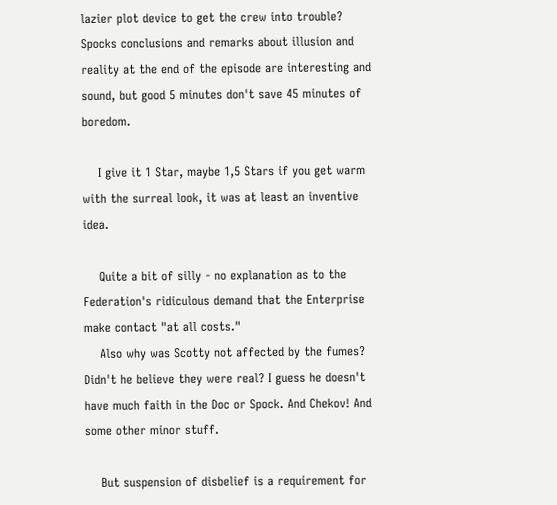lazier plot device to get the crew into trouble? Spocks conclusions and remarks about illusion and reality at the end of the episode are interesting and sound, but good 5 minutes don't save 45 minutes of boredom.

    I give it 1 Star, maybe 1,5 Stars if you get warm with the surreal look, it was at least an inventive idea.

    Quite a bit of silly - no explanation as to the Federation's ridiculous demand that the Enterprise make contact "at all costs."
    Also why was Scotty not affected by the fumes? Didn't he believe they were real? I guess he doesn't have much faith in the Doc or Spock. And Chekov! And some other minor stuff.

    But suspension of disbelief is a requirement for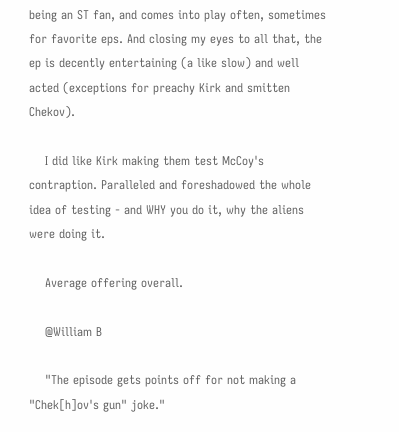being an ST fan, and comes into play often, sometimes for favorite eps. And closing my eyes to all that, the ep is decently entertaining (a like slow) and well acted (exceptions for preachy Kirk and smitten Chekov).

    I did like Kirk making them test McCoy's contraption. Paralleled and foreshadowed the whole idea of testing - and WHY you do it, why the aliens were doing it.

    Average offering overall.

    @William B

    "The episode gets points off for not making a "Chek[h]ov's gun" joke."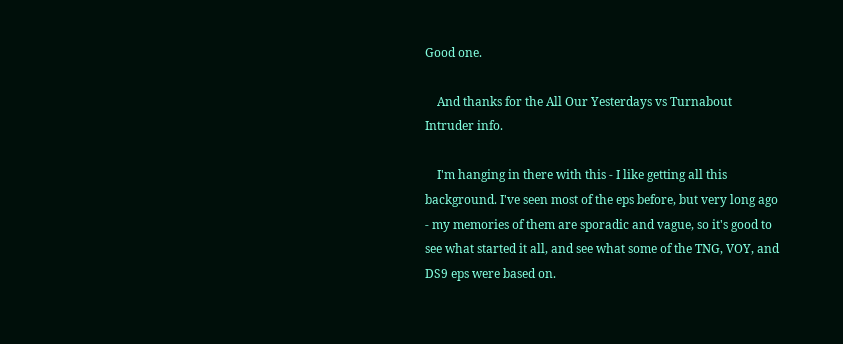Good one.

    And thanks for the All Our Yesterdays vs Turnabout Intruder info.

    I'm hanging in there with this - I like getting all this background. I've seen most of the eps before, but very long ago - my memories of them are sporadic and vague, so it's good to see what started it all, and see what some of the TNG, VOY, and DS9 eps were based on.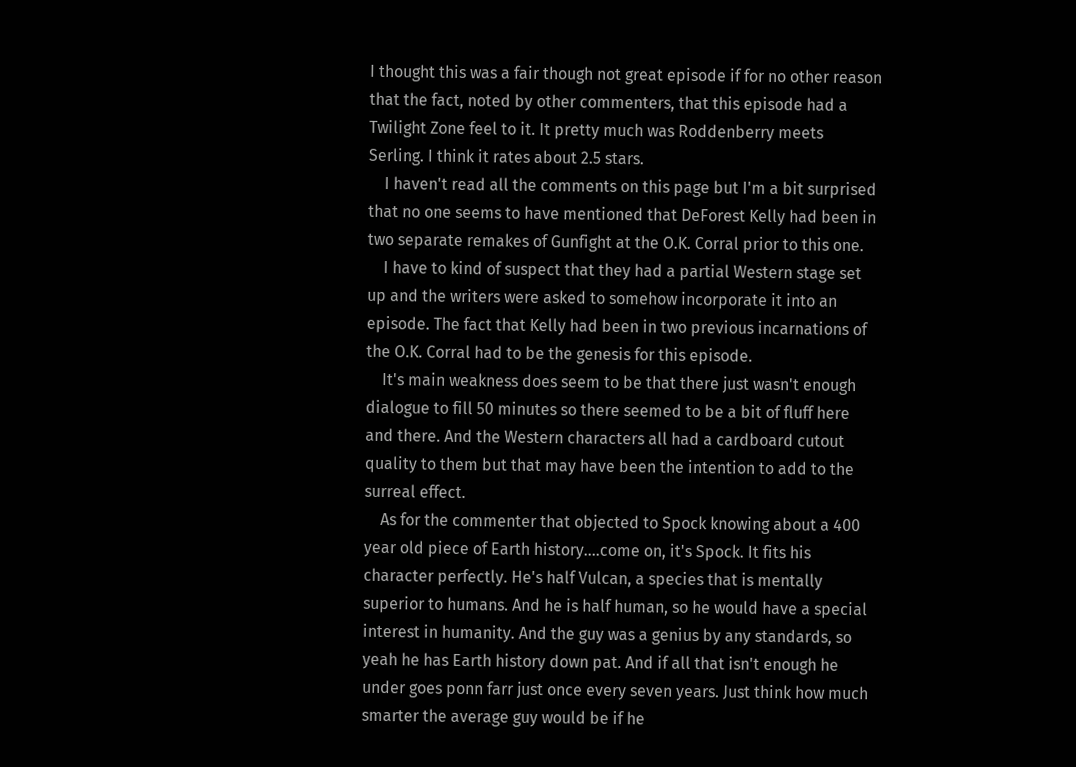I thought this was a fair though not great episode if for no other reason that the fact, noted by other commenters, that this episode had a Twilight Zone feel to it. It pretty much was Roddenberry meets Serling. I think it rates about 2.5 stars.
    I haven't read all the comments on this page but I'm a bit surprised that no one seems to have mentioned that DeForest Kelly had been in two separate remakes of Gunfight at the O.K. Corral prior to this one.
    I have to kind of suspect that they had a partial Western stage set up and the writers were asked to somehow incorporate it into an episode. The fact that Kelly had been in two previous incarnations of the O.K. Corral had to be the genesis for this episode.
    It's main weakness does seem to be that there just wasn't enough dialogue to fill 50 minutes so there seemed to be a bit of fluff here and there. And the Western characters all had a cardboard cutout quality to them but that may have been the intention to add to the surreal effect.
    As for the commenter that objected to Spock knowing about a 400 year old piece of Earth history....come on, it's Spock. It fits his character perfectly. He's half Vulcan, a species that is mentally superior to humans. And he is half human, so he would have a special interest in humanity. And the guy was a genius by any standards, so yeah he has Earth history down pat. And if all that isn't enough he under goes ponn farr just once every seven years. Just think how much smarter the average guy would be if he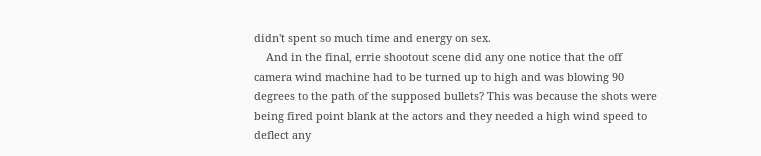didn't spent so much time and energy on sex.
    And in the final, errie shootout scene did any one notice that the off camera wind machine had to be turned up to high and was blowing 90 degrees to the path of the supposed bullets? This was because the shots were being fired point blank at the actors and they needed a high wind speed to deflect any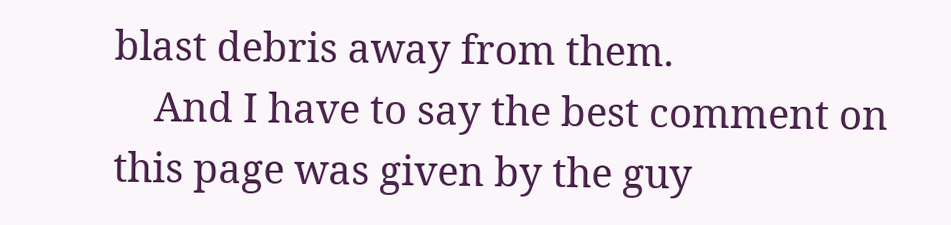blast debris away from them.
    And I have to say the best comment on this page was given by the guy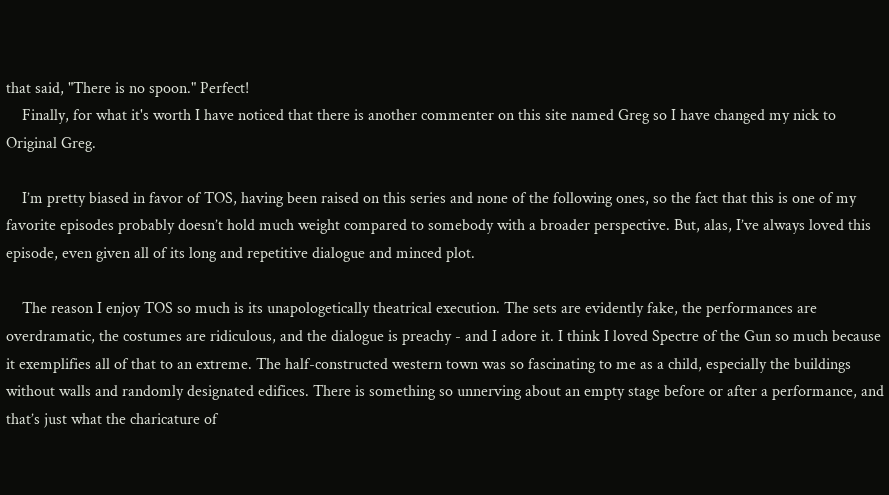that said, "There is no spoon." Perfect!
    Finally, for what it's worth I have noticed that there is another commenter on this site named Greg so I have changed my nick to Original Greg.

    I’m pretty biased in favor of TOS, having been raised on this series and none of the following ones, so the fact that this is one of my favorite episodes probably doesn’t hold much weight compared to somebody with a broader perspective. But, alas, I’ve always loved this episode, even given all of its long and repetitive dialogue and minced plot.

    The reason I enjoy TOS so much is its unapologetically theatrical execution. The sets are evidently fake, the performances are overdramatic, the costumes are ridiculous, and the dialogue is preachy - and I adore it. I think I loved Spectre of the Gun so much because it exemplifies all of that to an extreme. The half-constructed western town was so fascinating to me as a child, especially the buildings without walls and randomly designated edifices. There is something so unnerving about an empty stage before or after a performance, and that’s just what the charicature of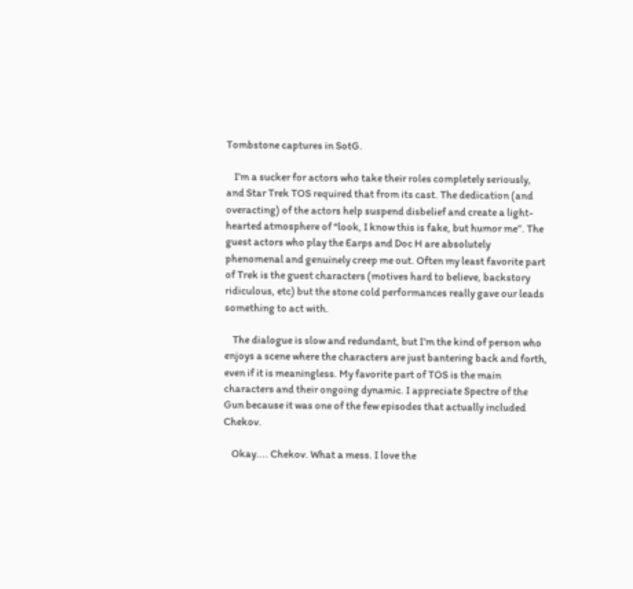Tombstone captures in SotG.

    I’m a sucker for actors who take their roles completely seriously, and Star Trek TOS required that from its cast. The dedication (and overacting) of the actors help suspend disbelief and create a light-hearted atmosphere of “look, I know this is fake, but humor me”. The guest actors who play the Earps and Doc H are absolutely phenomenal and genuinely creep me out. Often my least favorite part of Trek is the guest characters (motives hard to believe, backstory ridiculous, etc) but the stone cold performances really gave our leads something to act with.

    The dialogue is slow and redundant, but I’m the kind of person who enjoys a scene where the characters are just bantering back and forth, even if it is meaningless. My favorite part of TOS is the main characters and their ongoing dynamic. I appreciate Spectre of the Gun because it was one of the few episodes that actually included Chekov.

    Okay.... Chekov. What a mess. I love the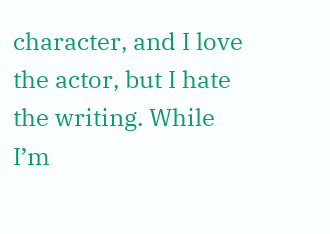character, and I love the actor, but I hate the writing. While I’m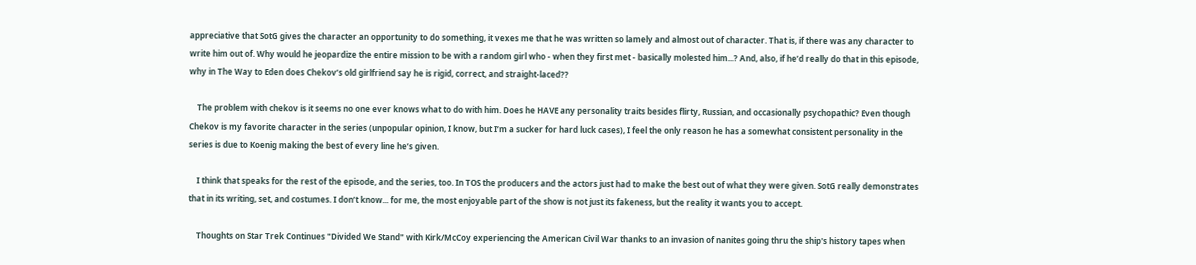appreciative that SotG gives the character an opportunity to do something, it vexes me that he was written so lamely and almost out of character. That is, if there was any character to write him out of. Why would he jeopardize the entire mission to be with a random girl who - when they first met - basically molested him...? And, also, if he’d really do that in this episode, why in The Way to Eden does Chekov’s old girlfriend say he is rigid, correct, and straight-laced??

    The problem with chekov is it seems no one ever knows what to do with him. Does he HAVE any personality traits besides flirty, Russian, and occasionally psychopathic? Even though Chekov is my favorite character in the series (unpopular opinion, I know, but I’m a sucker for hard luck cases), I feel the only reason he has a somewhat consistent personality in the series is due to Koenig making the best of every line he’s given.

    I think that speaks for the rest of the episode, and the series, too. In TOS the producers and the actors just had to make the best out of what they were given. SotG really demonstrates that in its writing, set, and costumes. I don’t know... for me, the most enjoyable part of the show is not just its fakeness, but the reality it wants you to accept.

    Thoughts on Star Trek Continues "Divided We Stand" with Kirk/McCoy experiencing the American Civil War thanks to an invasion of nanites going thru the ship's history tapes when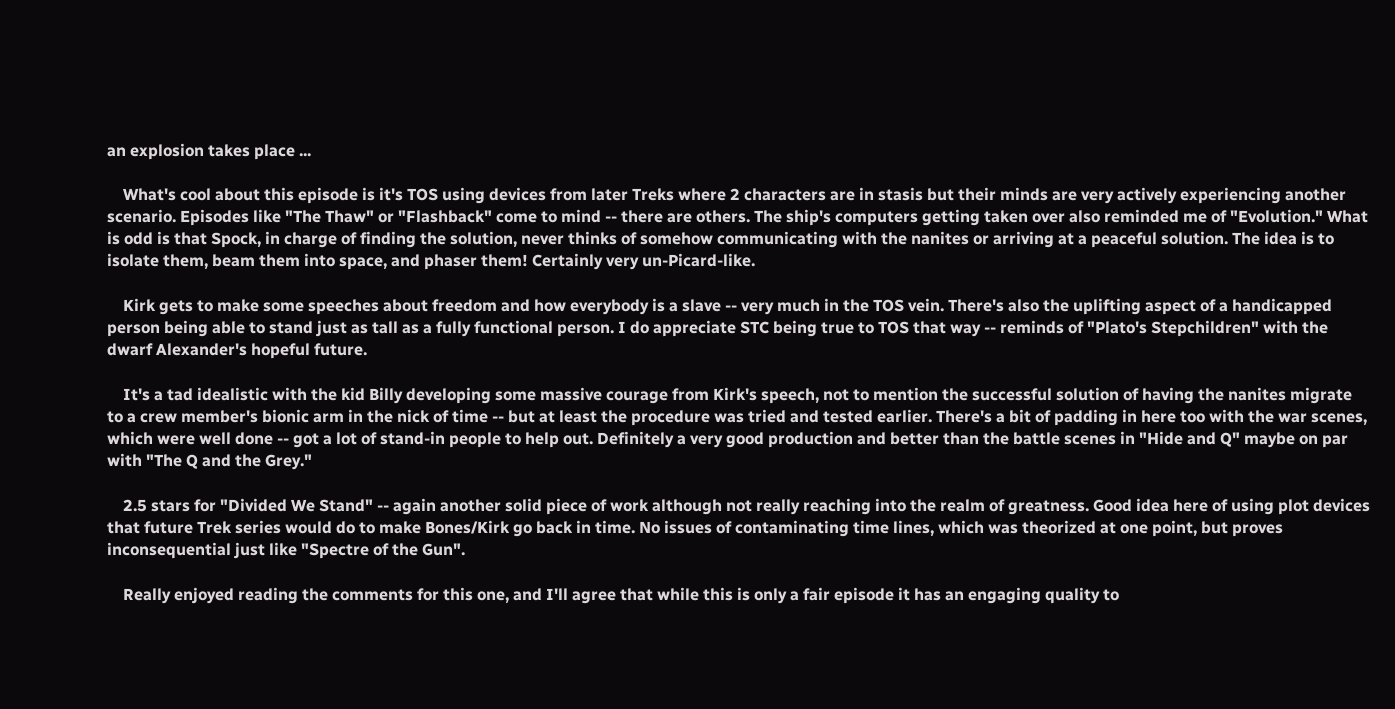an explosion takes place ...

    What's cool about this episode is it's TOS using devices from later Treks where 2 characters are in stasis but their minds are very actively experiencing another scenario. Episodes like "The Thaw" or "Flashback" come to mind -- there are others. The ship's computers getting taken over also reminded me of "Evolution." What is odd is that Spock, in charge of finding the solution, never thinks of somehow communicating with the nanites or arriving at a peaceful solution. The idea is to isolate them, beam them into space, and phaser them! Certainly very un-Picard-like.

    Kirk gets to make some speeches about freedom and how everybody is a slave -- very much in the TOS vein. There's also the uplifting aspect of a handicapped person being able to stand just as tall as a fully functional person. I do appreciate STC being true to TOS that way -- reminds of "Plato's Stepchildren" with the dwarf Alexander's hopeful future.

    It's a tad idealistic with the kid Billy developing some massive courage from Kirk's speech, not to mention the successful solution of having the nanites migrate to a crew member's bionic arm in the nick of time -- but at least the procedure was tried and tested earlier. There's a bit of padding in here too with the war scenes, which were well done -- got a lot of stand-in people to help out. Definitely a very good production and better than the battle scenes in "Hide and Q" maybe on par with "The Q and the Grey."

    2.5 stars for "Divided We Stand" -- again another solid piece of work although not really reaching into the realm of greatness. Good idea here of using plot devices that future Trek series would do to make Bones/Kirk go back in time. No issues of contaminating time lines, which was theorized at one point, but proves inconsequential just like "Spectre of the Gun".

    Really enjoyed reading the comments for this one, and I'll agree that while this is only a fair episode it has an engaging quality to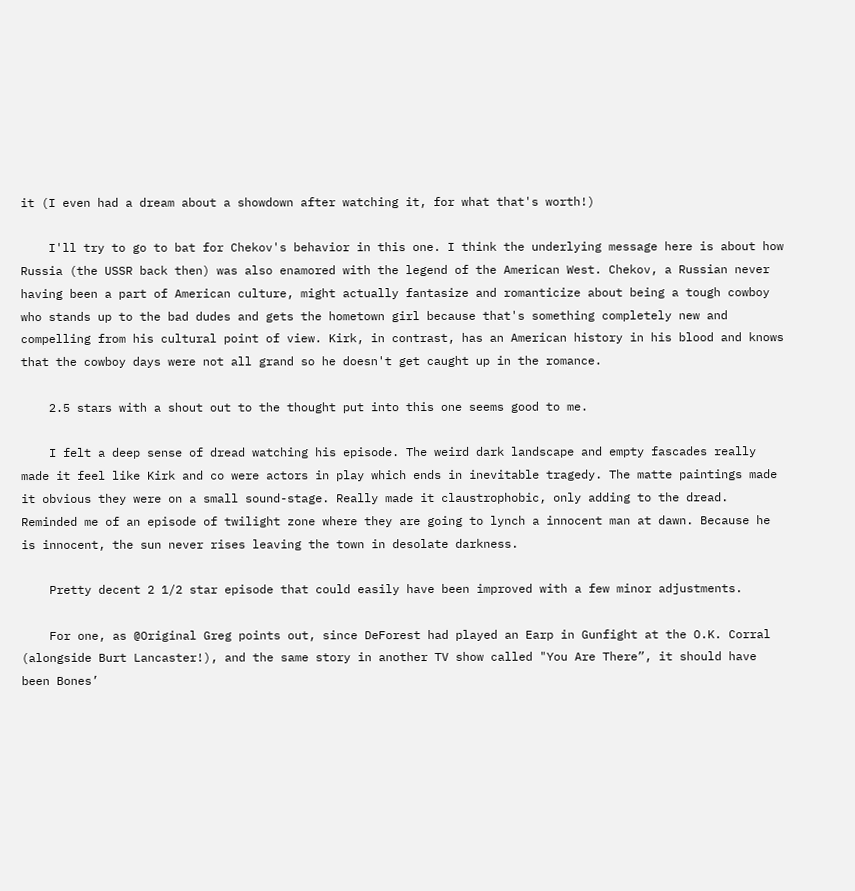it (I even had a dream about a showdown after watching it, for what that's worth!)

    I'll try to go to bat for Chekov's behavior in this one. I think the underlying message here is about how Russia (the USSR back then) was also enamored with the legend of the American West. Chekov, a Russian never having been a part of American culture, might actually fantasize and romanticize about being a tough cowboy who stands up to the bad dudes and gets the hometown girl because that's something completely new and compelling from his cultural point of view. Kirk, in contrast, has an American history in his blood and knows that the cowboy days were not all grand so he doesn't get caught up in the romance.

    2.5 stars with a shout out to the thought put into this one seems good to me.

    I felt a deep sense of dread watching his episode. The weird dark landscape and empty fascades really made it feel like Kirk and co were actors in play which ends in inevitable tragedy. The matte paintings made it obvious they were on a small sound-stage. Really made it claustrophobic, only adding to the dread. Reminded me of an episode of twilight zone where they are going to lynch a innocent man at dawn. Because he is innocent, the sun never rises leaving the town in desolate darkness.

    Pretty decent 2 1/2 star episode that could easily have been improved with a few minor adjustments.

    For one, as @Original Greg points out, since DeForest had played an Earp in Gunfight at the O.K. Corral (alongside Burt Lancaster!), and the same story in another TV show called "You Are There”, it should have been Bones’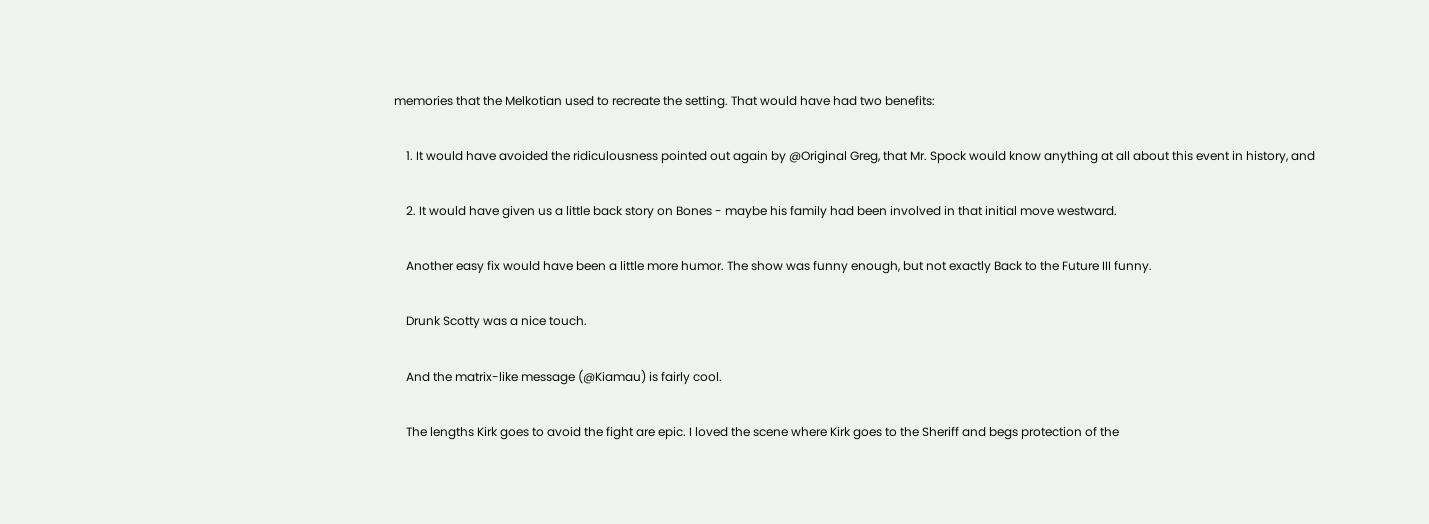memories that the Melkotian used to recreate the setting. That would have had two benefits:

    1. It would have avoided the ridiculousness pointed out again by @Original Greg, that Mr. Spock would know anything at all about this event in history, and

    2. It would have given us a little back story on Bones - maybe his family had been involved in that initial move westward.

    Another easy fix would have been a little more humor. The show was funny enough, but not exactly Back to the Future III funny.

    Drunk Scotty was a nice touch.

    And the matrix-like message (@Kiamau) is fairly cool.

    The lengths Kirk goes to avoid the fight are epic. I loved the scene where Kirk goes to the Sheriff and begs protection of the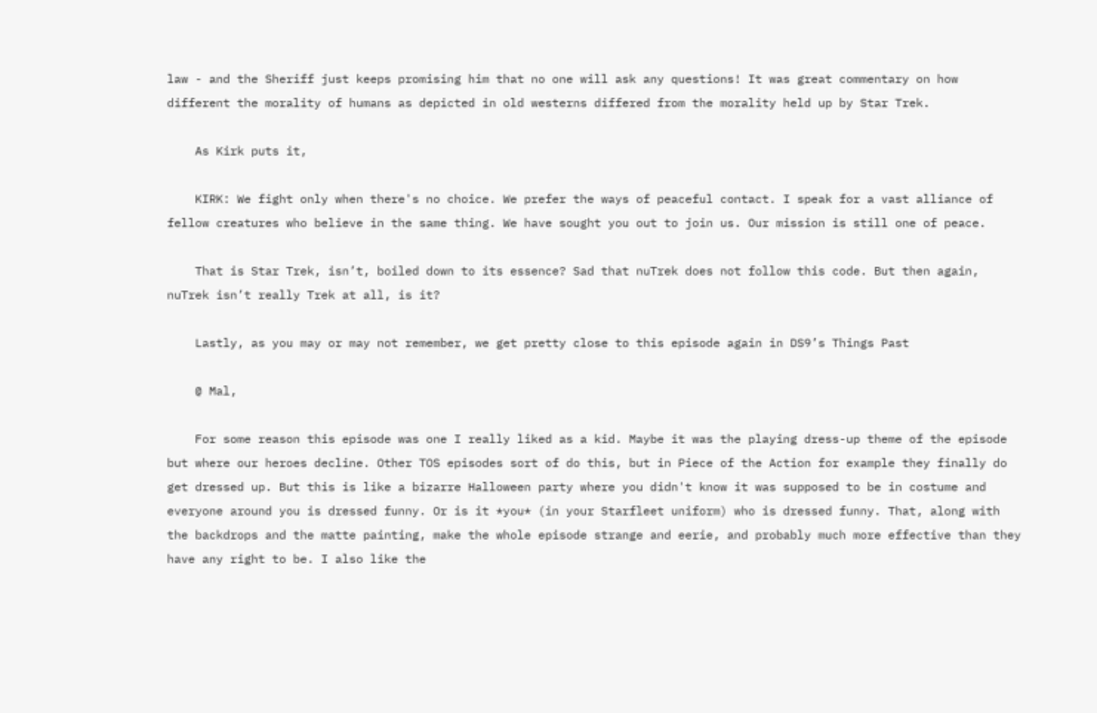law - and the Sheriff just keeps promising him that no one will ask any questions! It was great commentary on how different the morality of humans as depicted in old westerns differed from the morality held up by Star Trek.

    As Kirk puts it,

    KIRK: We fight only when there's no choice. We prefer the ways of peaceful contact. I speak for a vast alliance of fellow creatures who believe in the same thing. We have sought you out to join us. Our mission is still one of peace.

    That is Star Trek, isn’t, boiled down to its essence? Sad that nuTrek does not follow this code. But then again, nuTrek isn’t really Trek at all, is it?

    Lastly, as you may or may not remember, we get pretty close to this episode again in DS9’s Things Past

    @ Mal,

    For some reason this episode was one I really liked as a kid. Maybe it was the playing dress-up theme of the episode but where our heroes decline. Other TOS episodes sort of do this, but in Piece of the Action for example they finally do get dressed up. But this is like a bizarre Halloween party where you didn't know it was supposed to be in costume and everyone around you is dressed funny. Or is it *you* (in your Starfleet uniform) who is dressed funny. That, along with the backdrops and the matte painting, make the whole episode strange and eerie, and probably much more effective than they have any right to be. I also like the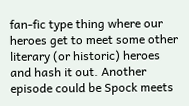fan-fic type thing where our heroes get to meet some other literary (or historic) heroes and hash it out. Another episode could be Spock meets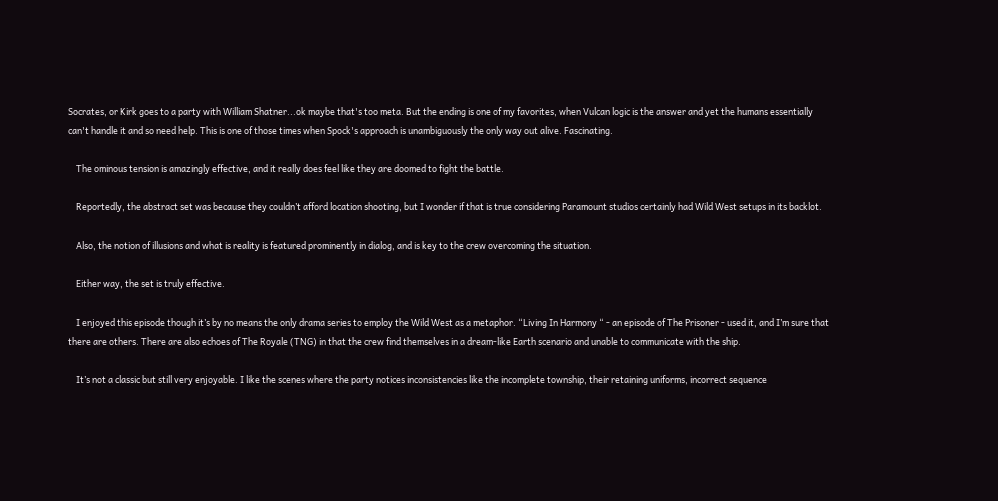Socrates, or Kirk goes to a party with William Shatner...ok maybe that's too meta. But the ending is one of my favorites, when Vulcan logic is the answer and yet the humans essentially can't handle it and so need help. This is one of those times when Spock's approach is unambiguously the only way out alive. Fascinating.

    The ominous tension is amazingly effective, and it really does feel like they are doomed to fight the battle.

    Reportedly, the abstract set was because they couldn’t afford location shooting, but I wonder if that is true considering Paramount studios certainly had Wild West setups in its backlot.

    Also, the notion of illusions and what is reality is featured prominently in dialog, and is key to the crew overcoming the situation.

    Either way, the set is truly effective.

    I enjoyed this episode though it’s by no means the only drama series to employ the Wild West as a metaphor. “Living In Harmony “ - an episode of The Prisoner - used it, and I’m sure that there are others. There are also echoes of The Royale (TNG) in that the crew find themselves in a dream-like Earth scenario and unable to communicate with the ship.

    It’s not a classic but still very enjoyable. I like the scenes where the party notices inconsistencies like the incomplete township, their retaining uniforms, incorrect sequence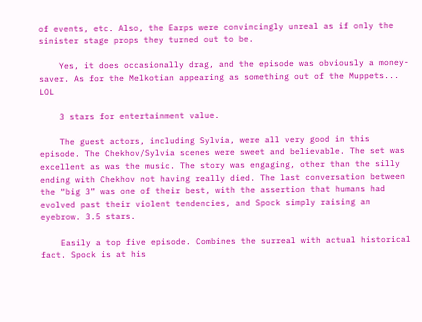of events, etc. Also, the Earps were convincingly unreal as if only the sinister stage props they turned out to be.

    Yes, it does occasionally drag, and the episode was obviously a money-saver. As for the Melkotian appearing as something out of the Muppets... LOL

    3 stars for entertainment value.

    The guest actors, including Sylvia, were all very good in this episode. The Chekhov/Sylvia scenes were sweet and believable. The set was excellent as was the music. The story was engaging, other than the silly ending with Chekhov not having really died. The last conversation between the “big 3” was one of their best, with the assertion that humans had evolved past their violent tendencies, and Spock simply raising an eyebrow. 3.5 stars.

    Easily a top five episode. Combines the surreal with actual historical fact. Spock is at his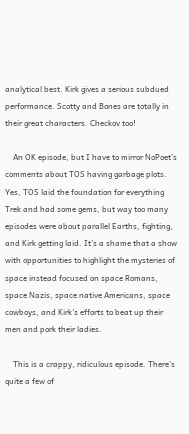analytical best. Kirk gives a serious subdued performance. Scotty and Bones are totally in their great characters. Checkov too!

    An OK episode, but I have to mirror NoPoet's comments about TOS having garbage plots. Yes, TOS laid the foundation for everything Trek and had some gems, but way too many episodes were about parallel Earths, fighting, and Kirk getting laid. It's a shame that a show with opportunities to highlight the mysteries of space instead focused on space Romans, space Nazis, space native Americans, space cowboys, and Kirk's efforts to beat up their men and pork their ladies.

    This is a crappy, ridiculous episode. There’s quite a few of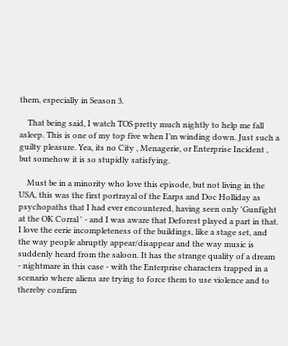them, especially in Season 3.

    That being said, I watch TOS pretty much nightly to help me fall asleep. This is one of my top five when I’m winding down. Just such a guilty pleasure. Yea, its no City , Menagerie, or Enterprise Incident , but somehow it is so stupidly satisfying.

    Must be in a minority who love this episode, but not living in the USA, this was the first portrayal of the Earps and Doc Holliday as psychopaths that I had ever encountered, having seen only 'Gunfight at the OK Corral ' - and I was aware that Deforest played a part in that. I love the eerie incompleteness of the buildings, like a stage set, and the way people abruptly appear/disappear and the way music is suddenly heard from the saloon. It has the strange quality of a dream - nightmare in this case - with the Enterprise characters trapped in a scenario where aliens are trying to force them to use violence and to thereby confirm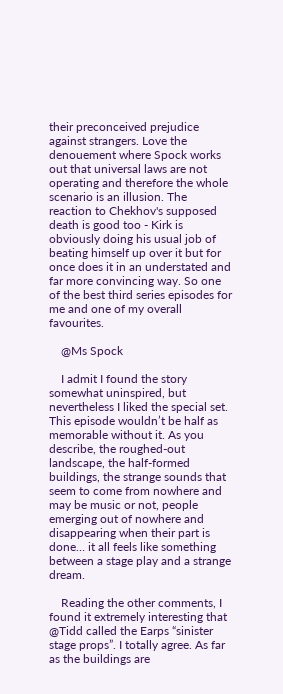their preconceived prejudice against strangers. Love the denouement where Spock works out that universal laws are not operating and therefore the whole scenario is an illusion. The reaction to Chekhov's supposed death is good too - Kirk is obviously doing his usual job of beating himself up over it but for once does it in an understated and far more convincing way. So one of the best third series episodes for me and one of my overall favourites.

    @Ms Spock

    I admit I found the story somewhat uninspired, but nevertheless I liked the special set. This episode wouldn’t be half as memorable without it. As you describe, the roughed-out landscape, the half-formed buildings, the strange sounds that seem to come from nowhere and may be music or not, people emerging out of nowhere and disappearing when their part is done… it all feels like something between a stage play and a strange dream.

    Reading the other comments, I found it extremely interesting that @Tidd called the Earps “sinister stage props”. I totally agree. As far as the buildings are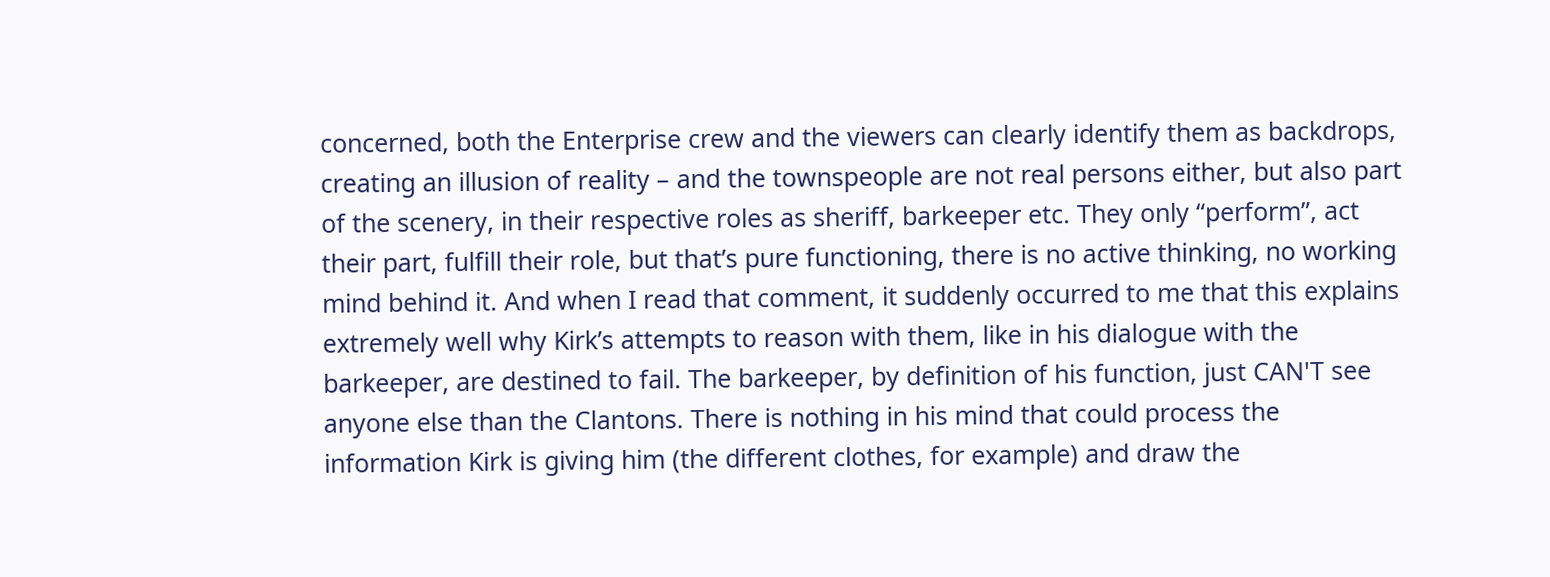concerned, both the Enterprise crew and the viewers can clearly identify them as backdrops, creating an illusion of reality – and the townspeople are not real persons either, but also part of the scenery, in their respective roles as sheriff, barkeeper etc. They only “perform”, act their part, fulfill their role, but that’s pure functioning, there is no active thinking, no working mind behind it. And when I read that comment, it suddenly occurred to me that this explains extremely well why Kirk’s attempts to reason with them, like in his dialogue with the barkeeper, are destined to fail. The barkeeper, by definition of his function, just CAN'T see anyone else than the Clantons. There is nothing in his mind that could process the information Kirk is giving him (the different clothes, for example) and draw the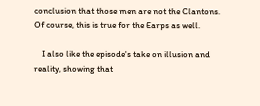conclusion that those men are not the Clantons. Of course, this is true for the Earps as well.

    I also like the episode's take on illusion and reality, showing that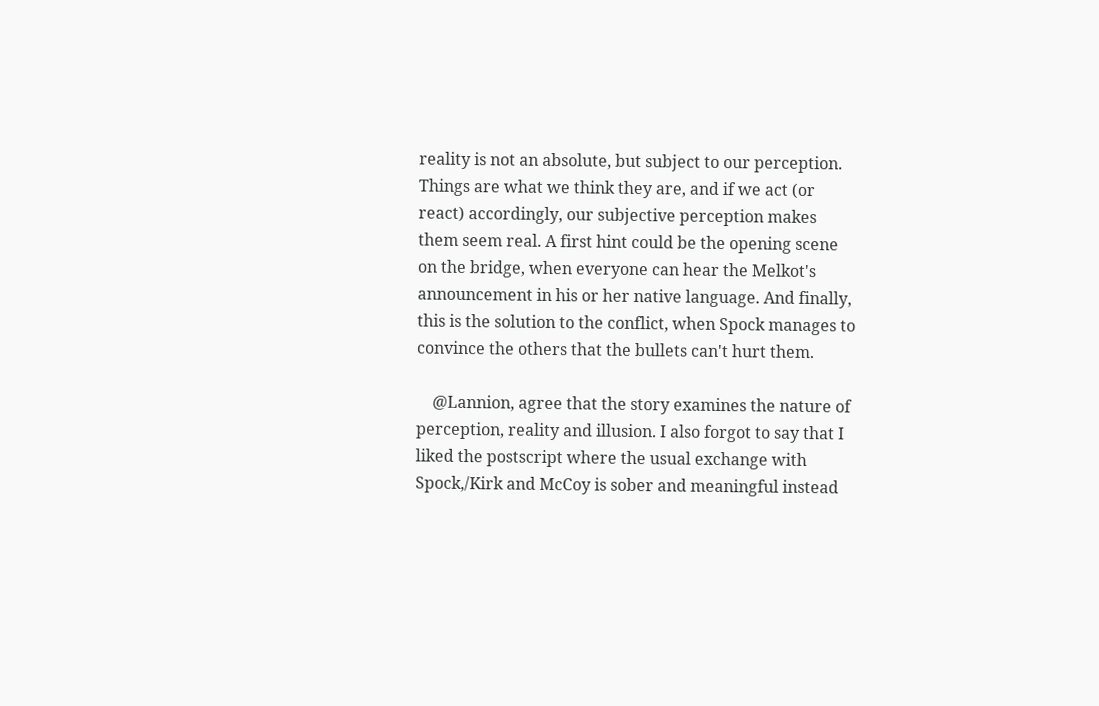reality is not an absolute, but subject to our perception. Things are what we think they are, and if we act (or react) accordingly, our subjective perception makes them seem real. A first hint could be the opening scene on the bridge, when everyone can hear the Melkot's announcement in his or her native language. And finally, this is the solution to the conflict, when Spock manages to convince the others that the bullets can't hurt them.

    @Lannion, agree that the story examines the nature of perception, reality and illusion. I also forgot to say that I liked the postscript where the usual exchange with Spock,/Kirk and McCoy is sober and meaningful instead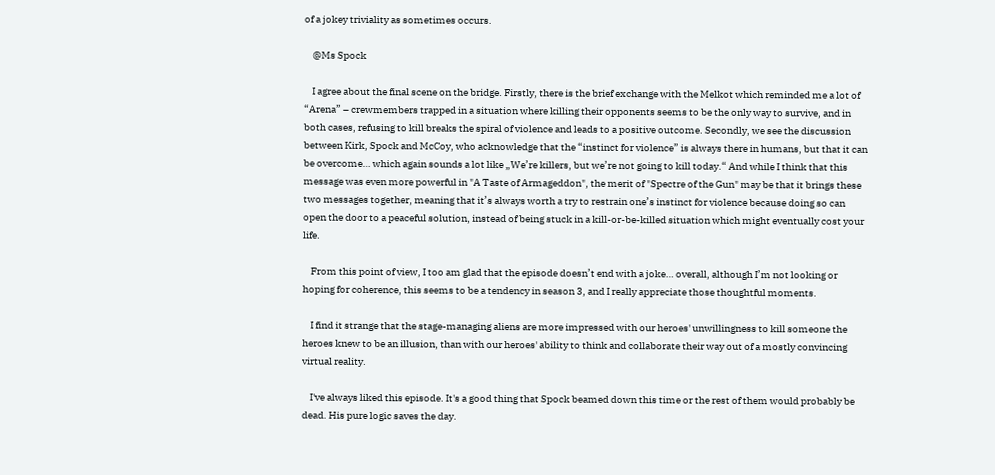of a jokey triviality as sometimes occurs.

    @Ms Spock

    I agree about the final scene on the bridge. Firstly, there is the brief exchange with the Melkot which reminded me a lot of “Arena” – crewmembers trapped in a situation where killing their opponents seems to be the only way to survive, and in both cases, refusing to kill breaks the spiral of violence and leads to a positive outcome. Secondly, we see the discussion between Kirk, Spock and McCoy, who acknowledge that the “instinct for violence” is always there in humans, but that it can be overcome… which again sounds a lot like „We’re killers, but we’re not going to kill today.“ And while I think that this message was even more powerful in "A Taste of Armageddon", the merit of "Spectre of the Gun" may be that it brings these two messages together, meaning that it’s always worth a try to restrain one’s instinct for violence because doing so can open the door to a peaceful solution, instead of being stuck in a kill-or-be-killed situation which might eventually cost your life.

    From this point of view, I too am glad that the episode doesn’t end with a joke… overall, although I’m not looking or hoping for coherence, this seems to be a tendency in season 3, and I really appreciate those thoughtful moments.

    I find it strange that the stage-managing aliens are more impressed with our heroes' unwillingness to kill someone the heroes knew to be an illusion, than with our heroes' ability to think and collaborate their way out of a mostly convincing virtual reality.

    I've always liked this episode. It's a good thing that Spock beamed down this time or the rest of them would probably be dead. His pure logic saves the day.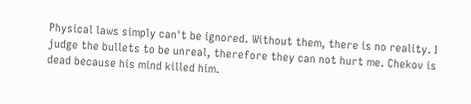Physical laws simply can't be ignored. Without them, there is no reality. I judge the bullets to be unreal, therefore they can not hurt me. Chekov is dead because his mind killed him.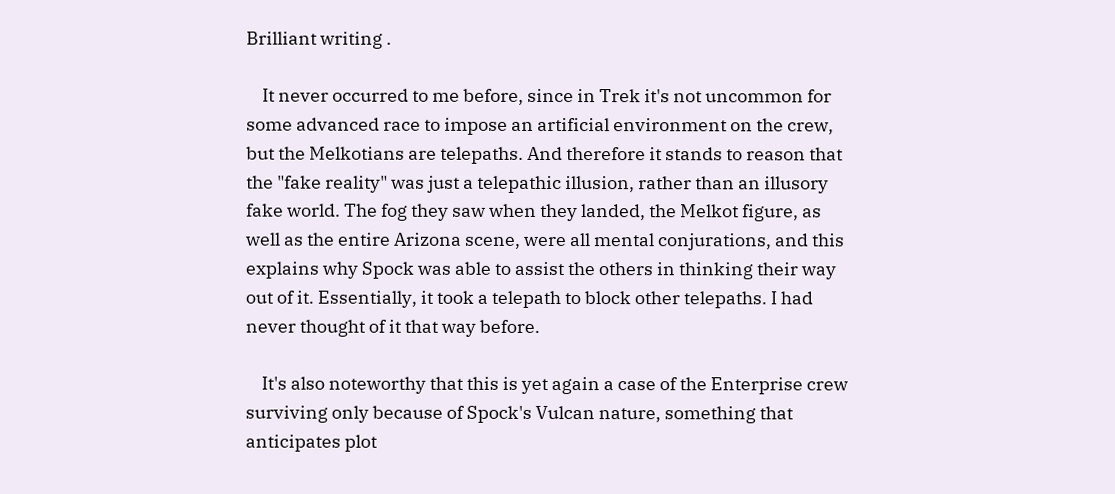Brilliant writing .

    It never occurred to me before, since in Trek it's not uncommon for some advanced race to impose an artificial environment on the crew, but the Melkotians are telepaths. And therefore it stands to reason that the "fake reality" was just a telepathic illusion, rather than an illusory fake world. The fog they saw when they landed, the Melkot figure, as well as the entire Arizona scene, were all mental conjurations, and this explains why Spock was able to assist the others in thinking their way out of it. Essentially, it took a telepath to block other telepaths. I had never thought of it that way before.

    It's also noteworthy that this is yet again a case of the Enterprise crew surviving only because of Spock's Vulcan nature, something that anticipates plot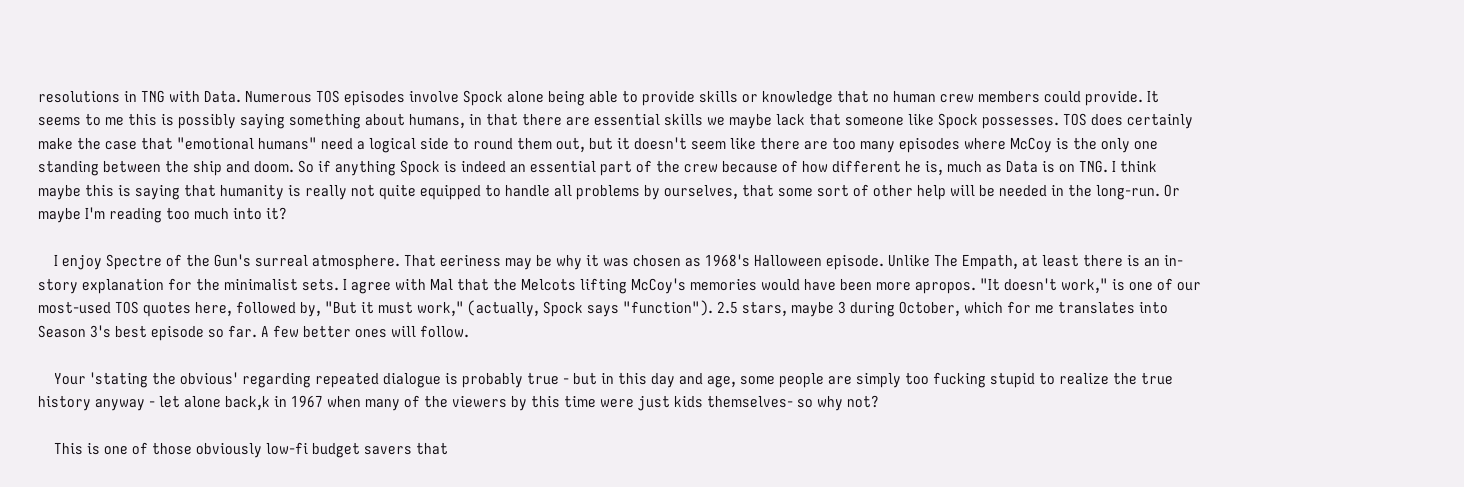resolutions in TNG with Data. Numerous TOS episodes involve Spock alone being able to provide skills or knowledge that no human crew members could provide. It seems to me this is possibly saying something about humans, in that there are essential skills we maybe lack that someone like Spock possesses. TOS does certainly make the case that "emotional humans" need a logical side to round them out, but it doesn't seem like there are too many episodes where McCoy is the only one standing between the ship and doom. So if anything Spock is indeed an essential part of the crew because of how different he is, much as Data is on TNG. I think maybe this is saying that humanity is really not quite equipped to handle all problems by ourselves, that some sort of other help will be needed in the long-run. Or maybe I'm reading too much into it?

    I enjoy Spectre of the Gun's surreal atmosphere. That eeriness may be why it was chosen as 1968's Halloween episode. Unlike The Empath, at least there is an in-story explanation for the minimalist sets. I agree with Mal that the Melcots lifting McCoy's memories would have been more apropos. "It doesn't work," is one of our most-used TOS quotes here, followed by, "But it must work," (actually, Spock says "function"). 2.5 stars, maybe 3 during October, which for me translates into Season 3's best episode so far. A few better ones will follow.

    Your 'stating the obvious' regarding repeated dialogue is probably true - but in this day and age, some people are simply too fucking stupid to realize the true history anyway - let alone back,k in 1967 when many of the viewers by this time were just kids themselves- so why not?

    This is one of those obviously low-fi budget savers that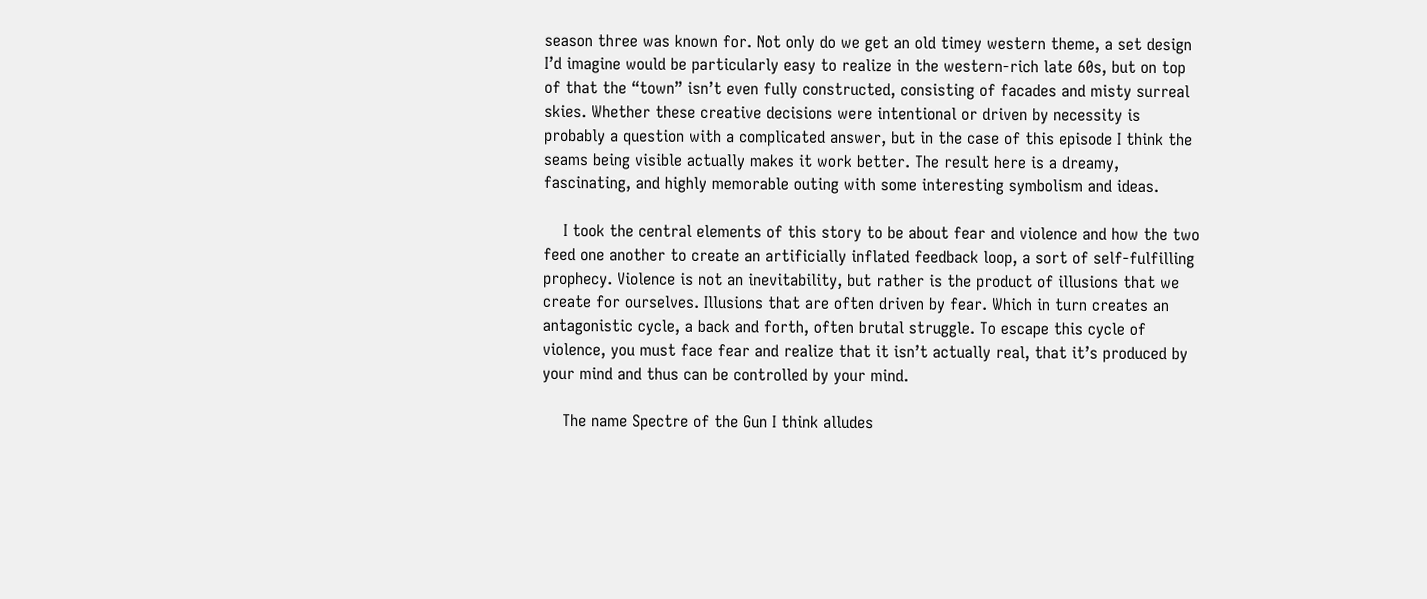season three was known for. Not only do we get an old timey western theme, a set design I’d imagine would be particularly easy to realize in the western-rich late 60s, but on top of that the “town” isn’t even fully constructed, consisting of facades and misty surreal skies. Whether these creative decisions were intentional or driven by necessity is probably a question with a complicated answer, but in the case of this episode I think the seams being visible actually makes it work better. The result here is a dreamy, fascinating, and highly memorable outing with some interesting symbolism and ideas.

    I took the central elements of this story to be about fear and violence and how the two feed one another to create an artificially inflated feedback loop, a sort of self-fulfilling prophecy. Violence is not an inevitability, but rather is the product of illusions that we create for ourselves. Illusions that are often driven by fear. Which in turn creates an antagonistic cycle, a back and forth, often brutal struggle. To escape this cycle of violence, you must face fear and realize that it isn’t actually real, that it’s produced by your mind and thus can be controlled by your mind.

    The name Spectre of the Gun I think alludes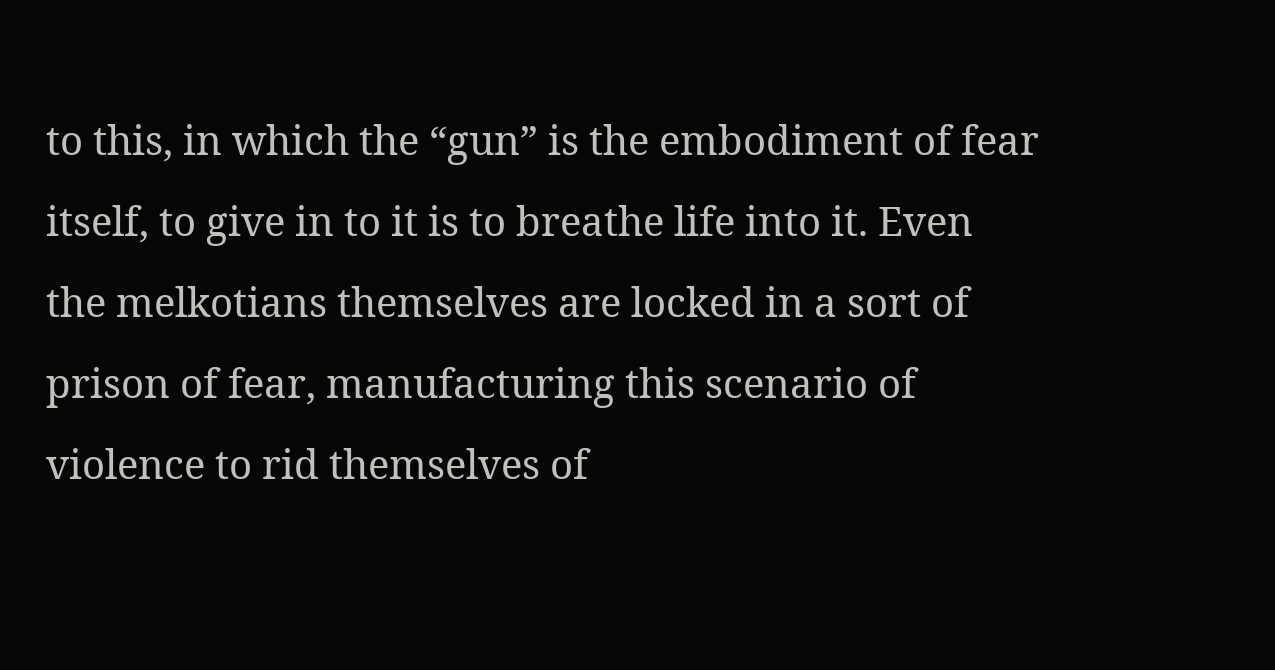to this, in which the “gun” is the embodiment of fear itself, to give in to it is to breathe life into it. Even the melkotians themselves are locked in a sort of prison of fear, manufacturing this scenario of violence to rid themselves of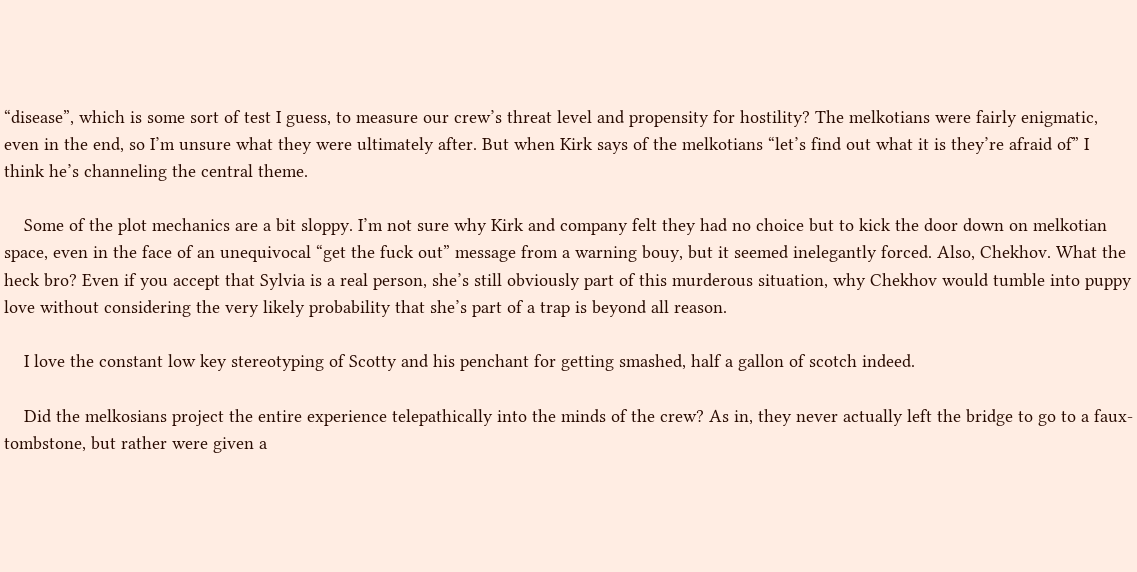“disease”, which is some sort of test I guess, to measure our crew’s threat level and propensity for hostility? The melkotians were fairly enigmatic, even in the end, so I’m unsure what they were ultimately after. But when Kirk says of the melkotians “let’s find out what it is they’re afraid of” I think he’s channeling the central theme.

    Some of the plot mechanics are a bit sloppy. I’m not sure why Kirk and company felt they had no choice but to kick the door down on melkotian space, even in the face of an unequivocal “get the fuck out” message from a warning bouy, but it seemed inelegantly forced. Also, Chekhov. What the heck bro? Even if you accept that Sylvia is a real person, she’s still obviously part of this murderous situation, why Chekhov would tumble into puppy love without considering the very likely probability that she’s part of a trap is beyond all reason.

    I love the constant low key stereotyping of Scotty and his penchant for getting smashed, half a gallon of scotch indeed.

    Did the melkosians project the entire experience telepathically into the minds of the crew? As in, they never actually left the bridge to go to a faux-tombstone, but rather were given a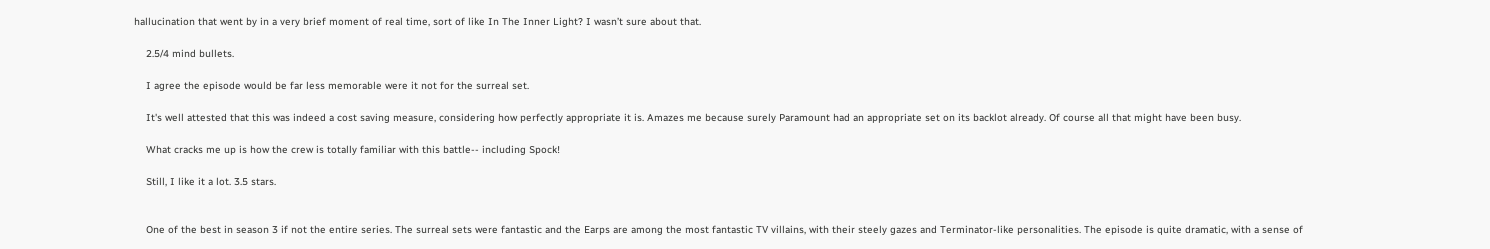hallucination that went by in a very brief moment of real time, sort of like In The Inner Light? I wasn’t sure about that.

    2.5/4 mind bullets.

    I agree the episode would be far less memorable were it not for the surreal set.

    It's well attested that this was indeed a cost saving measure, considering how perfectly appropriate it is. Amazes me because surely Paramount had an appropriate set on its backlot already. Of course all that might have been busy.

    What cracks me up is how the crew is totally familiar with this battle-- including Spock!

    Still, I like it a lot. 3.5 stars.


    One of the best in season 3 if not the entire series. The surreal sets were fantastic and the Earps are among the most fantastic TV villains, with their steely gazes and Terminator-like personalities. The episode is quite dramatic, with a sense of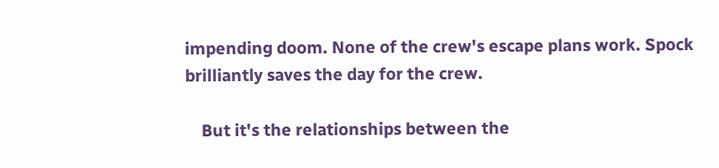impending doom. None of the crew's escape plans work. Spock brilliantly saves the day for the crew.

    But it's the relationships between the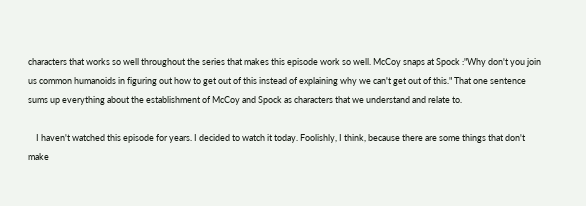characters that works so well throughout the series that makes this episode work so well. McCoy snaps at Spock :"Why don't you join us common humanoids in figuring out how to get out of this instead of explaining why we can't get out of this." That one sentence sums up everything about the establishment of McCoy and Spock as characters that we understand and relate to.

    I haven't watched this episode for years. I decided to watch it today. Foolishly, I think, because there are some things that don't make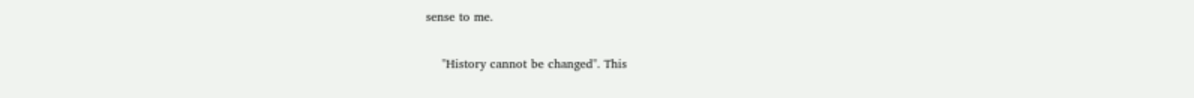sense to me.

    "History cannot be changed". This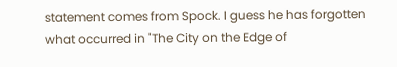statement comes from Spock. I guess he has forgotten what occurred in "The City on the Edge of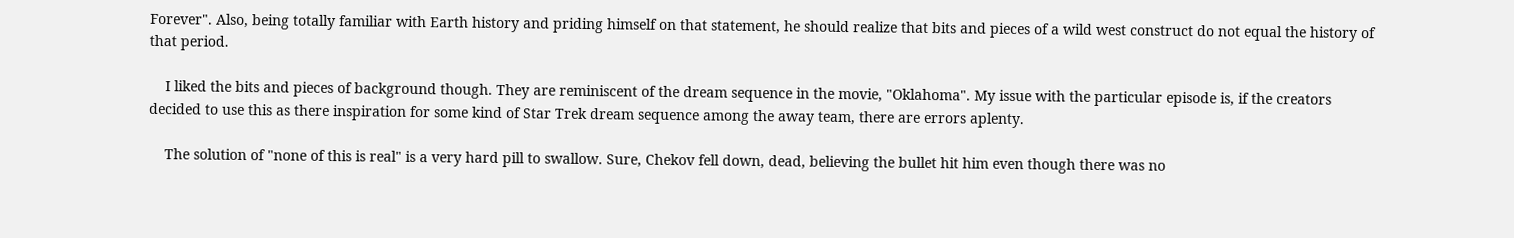Forever". Also, being totally familiar with Earth history and priding himself on that statement, he should realize that bits and pieces of a wild west construct do not equal the history of that period.

    I liked the bits and pieces of background though. They are reminiscent of the dream sequence in the movie, "Oklahoma". My issue with the particular episode is, if the creators decided to use this as there inspiration for some kind of Star Trek dream sequence among the away team, there are errors aplenty.

    The solution of "none of this is real" is a very hard pill to swallow. Sure, Chekov fell down, dead, believing the bullet hit him even though there was no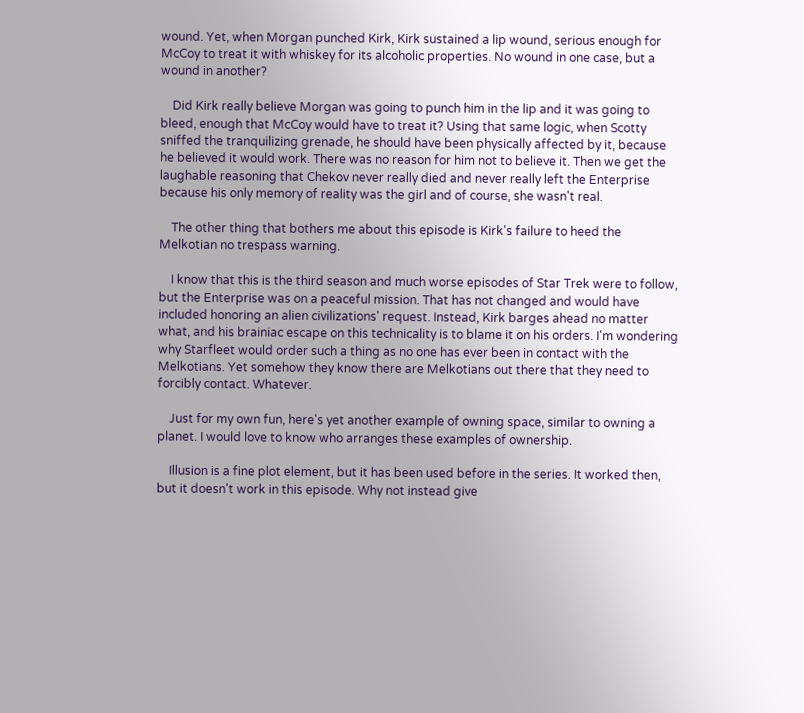wound. Yet, when Morgan punched Kirk, Kirk sustained a lip wound, serious enough for McCoy to treat it with whiskey for its alcoholic properties. No wound in one case, but a wound in another?

    Did Kirk really believe Morgan was going to punch him in the lip and it was going to bleed, enough that McCoy would have to treat it? Using that same logic, when Scotty sniffed the tranquilizing grenade, he should have been physically affected by it, because he believed it would work. There was no reason for him not to believe it. Then we get the laughable reasoning that Chekov never really died and never really left the Enterprise because his only memory of reality was the girl and of course, she wasn't real.

    The other thing that bothers me about this episode is Kirk's failure to heed the Melkotian no trespass warning.

    I know that this is the third season and much worse episodes of Star Trek were to follow, but the Enterprise was on a peaceful mission. That has not changed and would have included honoring an alien civilizations' request. Instead, Kirk barges ahead no matter what, and his brainiac escape on this technicality is to blame it on his orders. I'm wondering why Starfleet would order such a thing as no one has ever been in contact with the Melkotians. Yet somehow they know there are Melkotians out there that they need to forcibly contact. Whatever.

    Just for my own fun, here's yet another example of owning space, similar to owning a planet. I would love to know who arranges these examples of ownership.

    Illusion is a fine plot element, but it has been used before in the series. It worked then, but it doesn't work in this episode. Why not instead give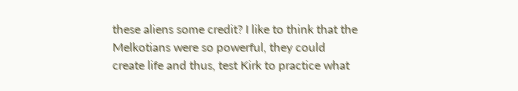these aliens some credit? I like to think that the Melkotians were so powerful, they could create life and thus, test Kirk to practice what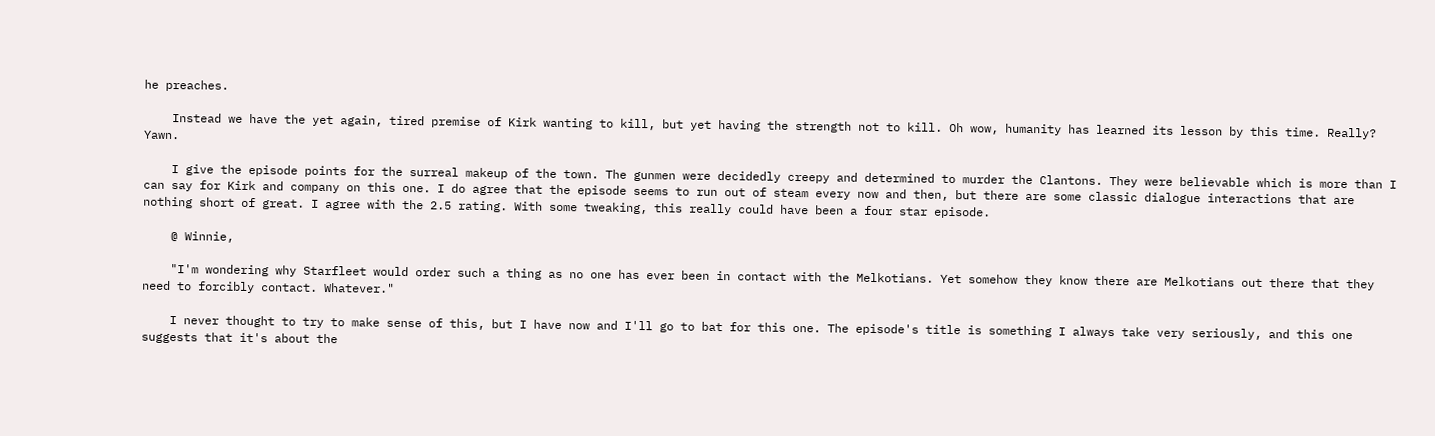he preaches.

    Instead we have the yet again, tired premise of Kirk wanting to kill, but yet having the strength not to kill. Oh wow, humanity has learned its lesson by this time. Really? Yawn.

    I give the episode points for the surreal makeup of the town. The gunmen were decidedly creepy and determined to murder the Clantons. They were believable which is more than I can say for Kirk and company on this one. I do agree that the episode seems to run out of steam every now and then, but there are some classic dialogue interactions that are nothing short of great. I agree with the 2.5 rating. With some tweaking, this really could have been a four star episode.

    @ Winnie,

    "I'm wondering why Starfleet would order such a thing as no one has ever been in contact with the Melkotians. Yet somehow they know there are Melkotians out there that they need to forcibly contact. Whatever."

    I never thought to try to make sense of this, but I have now and I'll go to bat for this one. The episode's title is something I always take very seriously, and this one suggests that it's about the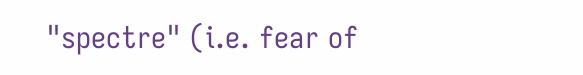"spectre" (i.e. fear of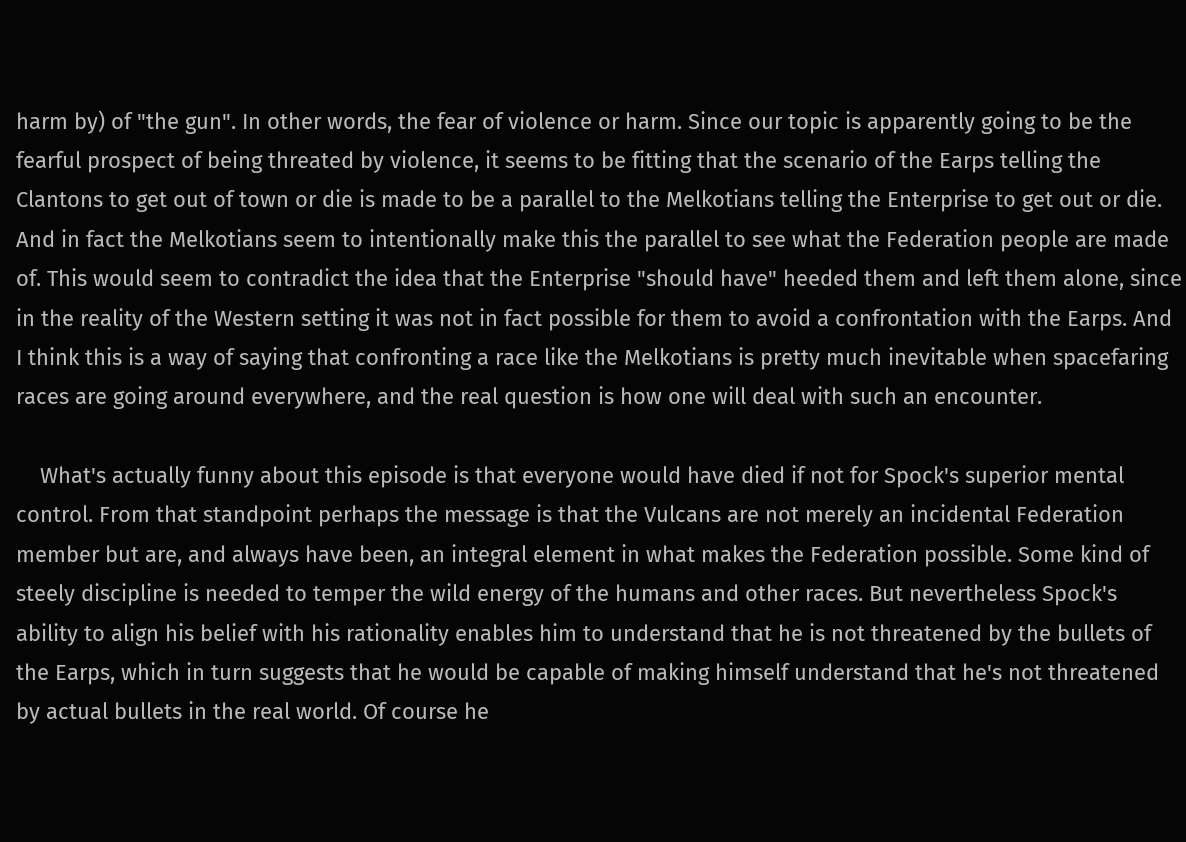harm by) of "the gun". In other words, the fear of violence or harm. Since our topic is apparently going to be the fearful prospect of being threated by violence, it seems to be fitting that the scenario of the Earps telling the Clantons to get out of town or die is made to be a parallel to the Melkotians telling the Enterprise to get out or die. And in fact the Melkotians seem to intentionally make this the parallel to see what the Federation people are made of. This would seem to contradict the idea that the Enterprise "should have" heeded them and left them alone, since in the reality of the Western setting it was not in fact possible for them to avoid a confrontation with the Earps. And I think this is a way of saying that confronting a race like the Melkotians is pretty much inevitable when spacefaring races are going around everywhere, and the real question is how one will deal with such an encounter.

    What's actually funny about this episode is that everyone would have died if not for Spock's superior mental control. From that standpoint perhaps the message is that the Vulcans are not merely an incidental Federation member but are, and always have been, an integral element in what makes the Federation possible. Some kind of steely discipline is needed to temper the wild energy of the humans and other races. But nevertheless Spock's ability to align his belief with his rationality enables him to understand that he is not threatened by the bullets of the Earps, which in turn suggests that he would be capable of making himself understand that he's not threatened by actual bullets in the real world. Of course he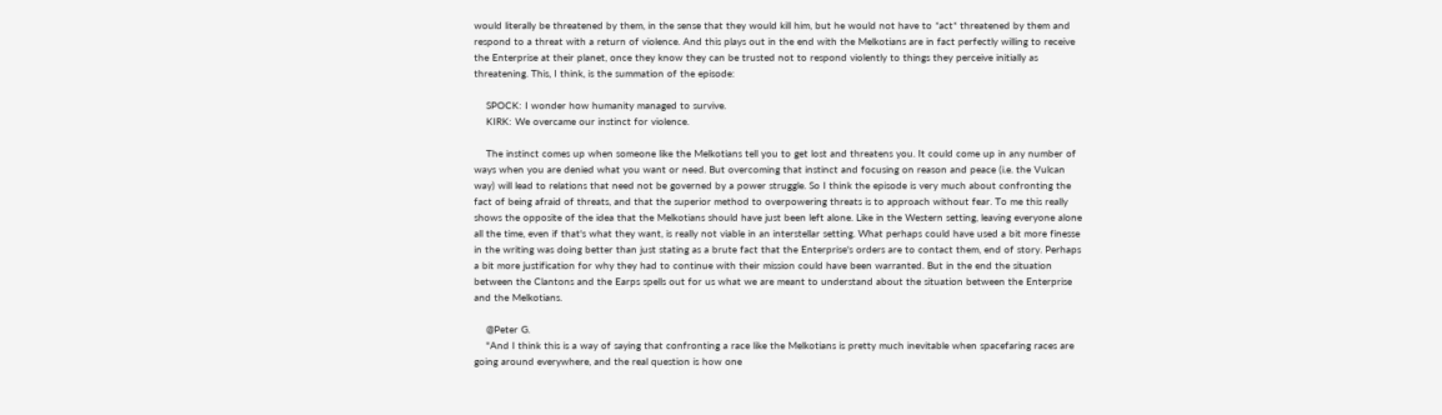would literally be threatened by them, in the sense that they would kill him, but he would not have to *act* threatened by them and respond to a threat with a return of violence. And this plays out in the end with the Melkotians are in fact perfectly willing to receive the Enterprise at their planet, once they know they can be trusted not to respond violently to things they perceive initially as threatening. This, I think, is the summation of the episode:

    SPOCK: I wonder how humanity managed to survive.
    KIRK: We overcame our instinct for violence.

    The instinct comes up when someone like the Melkotians tell you to get lost and threatens you. It could come up in any number of ways when you are denied what you want or need. But overcoming that instinct and focusing on reason and peace (i.e. the Vulcan way) will lead to relations that need not be governed by a power struggle. So I think the episode is very much about confronting the fact of being afraid of threats, and that the superior method to overpowering threats is to approach without fear. To me this really shows the opposite of the idea that the Melkotians should have just been left alone. Like in the Western setting, leaving everyone alone all the time, even if that's what they want, is really not viable in an interstellar setting. What perhaps could have used a bit more finesse in the writing was doing better than just stating as a brute fact that the Enterprise's orders are to contact them, end of story. Perhaps a bit more justification for why they had to continue with their mission could have been warranted. But in the end the situation between the Clantons and the Earps spells out for us what we are meant to understand about the situation between the Enterprise and the Melkotians.

    @Peter G.
    "And I think this is a way of saying that confronting a race like the Melkotians is pretty much inevitable when spacefaring races are going around everywhere, and the real question is how one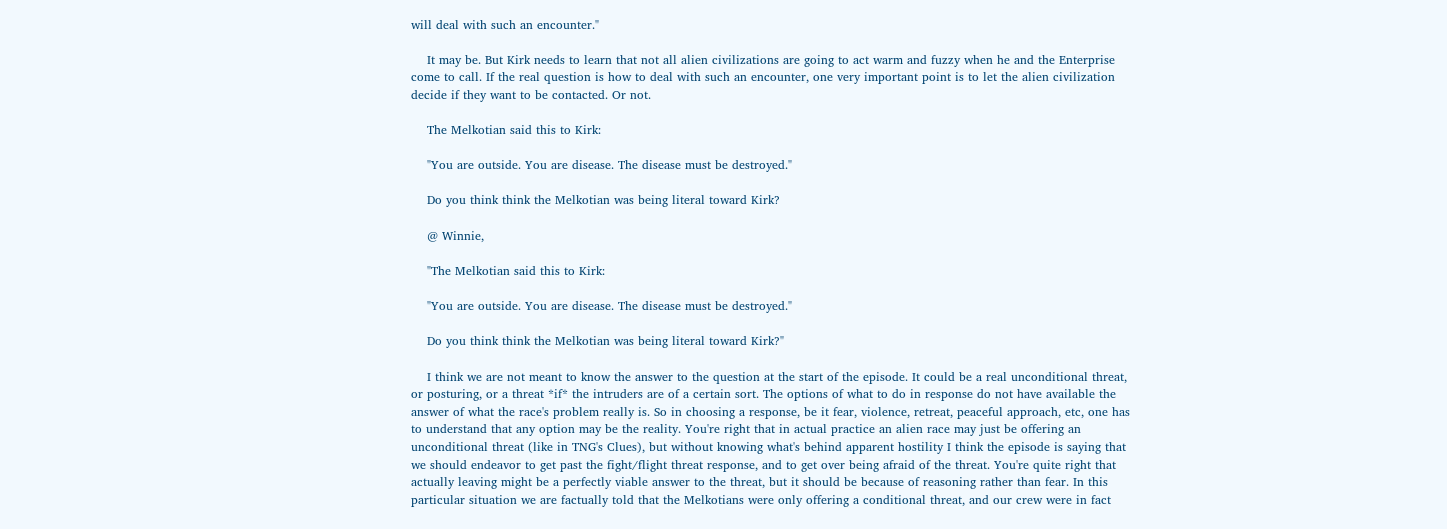will deal with such an encounter."

    It may be. But Kirk needs to learn that not all alien civilizations are going to act warm and fuzzy when he and the Enterprise come to call. If the real question is how to deal with such an encounter, one very important point is to let the alien civilization decide if they want to be contacted. Or not.

    The Melkotian said this to Kirk:

    "You are outside. You are disease. The disease must be destroyed."

    Do you think think the Melkotian was being literal toward Kirk?

    @ Winnie,

    "The Melkotian said this to Kirk:

    "You are outside. You are disease. The disease must be destroyed."

    Do you think think the Melkotian was being literal toward Kirk?"

    I think we are not meant to know the answer to the question at the start of the episode. It could be a real unconditional threat, or posturing, or a threat *if* the intruders are of a certain sort. The options of what to do in response do not have available the answer of what the race's problem really is. So in choosing a response, be it fear, violence, retreat, peaceful approach, etc, one has to understand that any option may be the reality. You're right that in actual practice an alien race may just be offering an unconditional threat (like in TNG's Clues), but without knowing what's behind apparent hostility I think the episode is saying that we should endeavor to get past the fight/flight threat response, and to get over being afraid of the threat. You're quite right that actually leaving might be a perfectly viable answer to the threat, but it should be because of reasoning rather than fear. In this particular situation we are factually told that the Melkotians were only offering a conditional threat, and our crew were in fact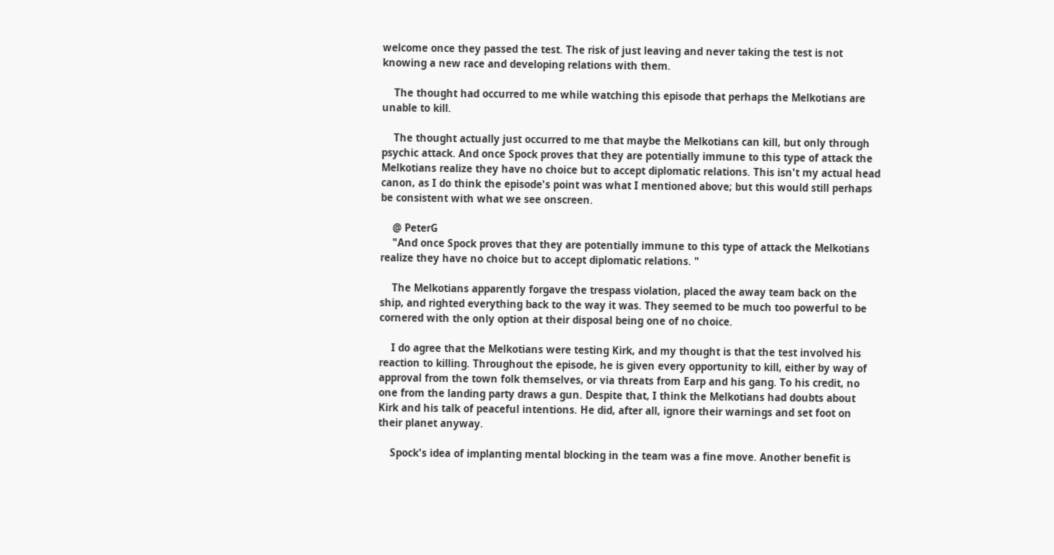welcome once they passed the test. The risk of just leaving and never taking the test is not knowing a new race and developing relations with them.

    The thought had occurred to me while watching this episode that perhaps the Melkotians are unable to kill.

    The thought actually just occurred to me that maybe the Melkotians can kill, but only through psychic attack. And once Spock proves that they are potentially immune to this type of attack the Melkotians realize they have no choice but to accept diplomatic relations. This isn't my actual head canon, as I do think the episode's point was what I mentioned above; but this would still perhaps be consistent with what we see onscreen.

    @ PeterG
    "And once Spock proves that they are potentially immune to this type of attack the Melkotians realize they have no choice but to accept diplomatic relations. "

    The Melkotians apparently forgave the trespass violation, placed the away team back on the ship, and righted everything back to the way it was. They seemed to be much too powerful to be cornered with the only option at their disposal being one of no choice.

    I do agree that the Melkotians were testing Kirk, and my thought is that the test involved his reaction to killing. Throughout the episode, he is given every opportunity to kill, either by way of approval from the town folk themselves, or via threats from Earp and his gang. To his credit, no one from the landing party draws a gun. Despite that, I think the Melkotians had doubts about Kirk and his talk of peaceful intentions. He did, after all, ignore their warnings and set foot on their planet anyway.

    Spock's idea of implanting mental blocking in the team was a fine move. Another benefit is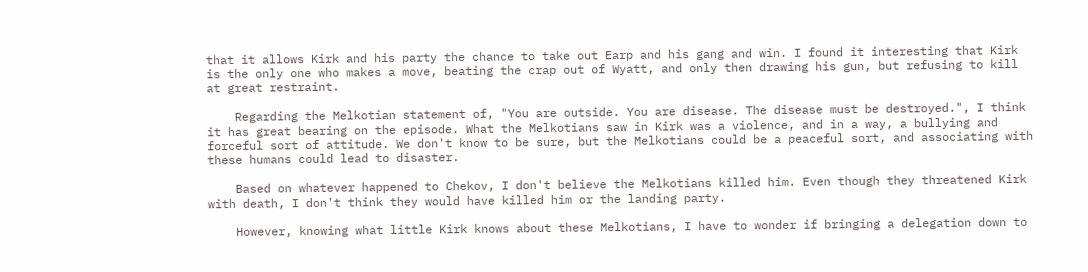that it allows Kirk and his party the chance to take out Earp and his gang and win. I found it interesting that Kirk is the only one who makes a move, beating the crap out of Wyatt, and only then drawing his gun, but refusing to kill at great restraint.

    Regarding the Melkotian statement of, "You are outside. You are disease. The disease must be destroyed.", I think it has great bearing on the episode. What the Melkotians saw in Kirk was a violence, and in a way, a bullying and forceful sort of attitude. We don't know to be sure, but the Melkotians could be a peaceful sort, and associating with these humans could lead to disaster.

    Based on whatever happened to Chekov, I don't believe the Melkotians killed him. Even though they threatened Kirk with death, I don't think they would have killed him or the landing party.

    However, knowing what little Kirk knows about these Melkotians, I have to wonder if bringing a delegation down to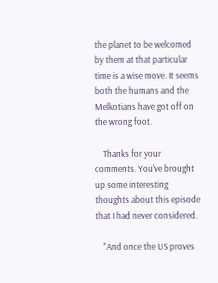the planet to be welcomed by them at that particular time is a wise move. It seems both the humans and the Melkotians have got off on the wrong foot.

    Thanks for your comments. You've brought up some interesting thoughts about this episode that I had never considered.

    "And once the US proves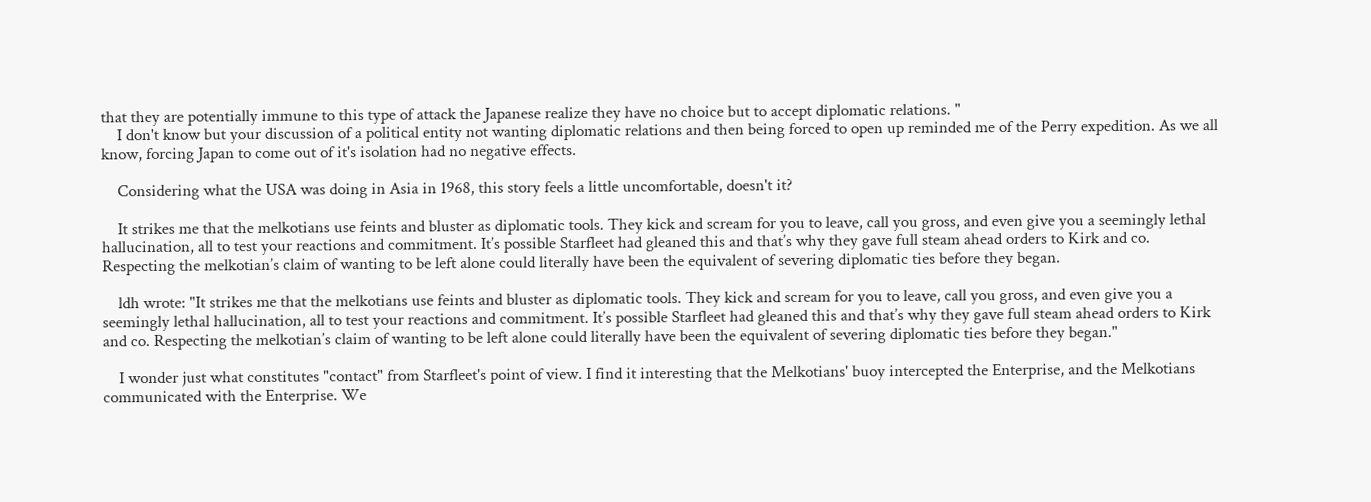that they are potentially immune to this type of attack the Japanese realize they have no choice but to accept diplomatic relations. "
    I don't know but your discussion of a political entity not wanting diplomatic relations and then being forced to open up reminded me of the Perry expedition. As we all know, forcing Japan to come out of it's isolation had no negative effects.

    Considering what the USA was doing in Asia in 1968, this story feels a little uncomfortable, doesn't it?

    It strikes me that the melkotians use feints and bluster as diplomatic tools. They kick and scream for you to leave, call you gross, and even give you a seemingly lethal hallucination, all to test your reactions and commitment. It’s possible Starfleet had gleaned this and that’s why they gave full steam ahead orders to Kirk and co. Respecting the melkotian’s claim of wanting to be left alone could literally have been the equivalent of severing diplomatic ties before they began.

    ldh wrote: "It strikes me that the melkotians use feints and bluster as diplomatic tools. They kick and scream for you to leave, call you gross, and even give you a seemingly lethal hallucination, all to test your reactions and commitment. It’s possible Starfleet had gleaned this and that’s why they gave full steam ahead orders to Kirk and co. Respecting the melkotian’s claim of wanting to be left alone could literally have been the equivalent of severing diplomatic ties before they began."

    I wonder just what constitutes "contact" from Starfleet's point of view. I find it interesting that the Melkotians' buoy intercepted the Enterprise, and the Melkotians communicated with the Enterprise. We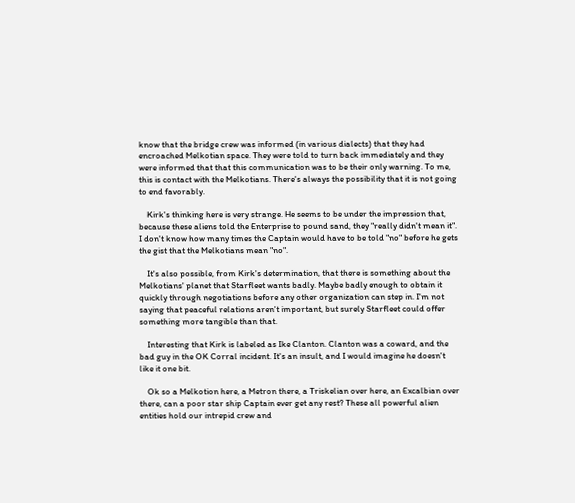know that the bridge crew was informed (in various dialects) that they had encroached Melkotian space. They were told to turn back immediately and they were informed that that this communication was to be their only warning. To me, this is contact with the Melkotians. There's always the possibility that it is not going to end favorably.

    Kirk's thinking here is very strange. He seems to be under the impression that, because these aliens told the Enterprise to pound sand, they "really didn't mean it". I don't know how many times the Captain would have to be told "no" before he gets the gist that the Melkotians mean "no".

    It's also possible, from Kirk's determination, that there is something about the Melkotians' planet that Starfleet wants badly. Maybe badly enough to obtain it quickly through negotiations before any other organization can step in. I'm not saying that peaceful relations aren't important, but surely Starfleet could offer something more tangible than that.

    Interesting that Kirk is labeled as Ike Clanton. Clanton was a coward, and the bad guy in the OK Corral incident. It's an insult, and I would imagine he doesn't like it one bit.

    Ok so a Melkotion here, a Metron there, a Triskelian over here, an Excalbian over there, can a poor star ship Captain ever get any rest? These all powerful alien entities hold our intrepid crew and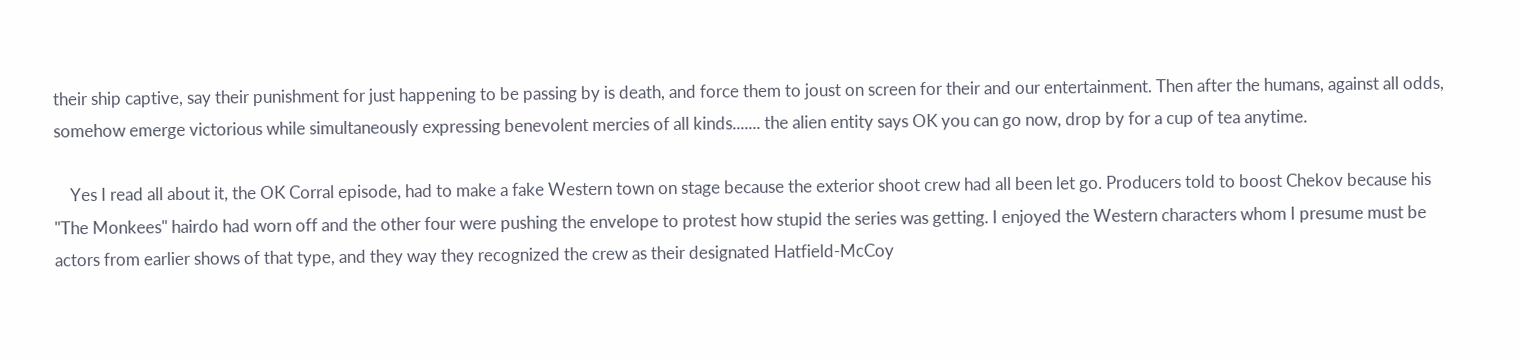their ship captive, say their punishment for just happening to be passing by is death, and force them to joust on screen for their and our entertainment. Then after the humans, against all odds, somehow emerge victorious while simultaneously expressing benevolent mercies of all kinds....... the alien entity says OK you can go now, drop by for a cup of tea anytime.

    Yes I read all about it, the OK Corral episode, had to make a fake Western town on stage because the exterior shoot crew had all been let go. Producers told to boost Chekov because his "The Monkees" hairdo had worn off and the other four were pushing the envelope to protest how stupid the series was getting. I enjoyed the Western characters whom I presume must be actors from earlier shows of that type, and they way they recognized the crew as their designated Hatfield-McCoy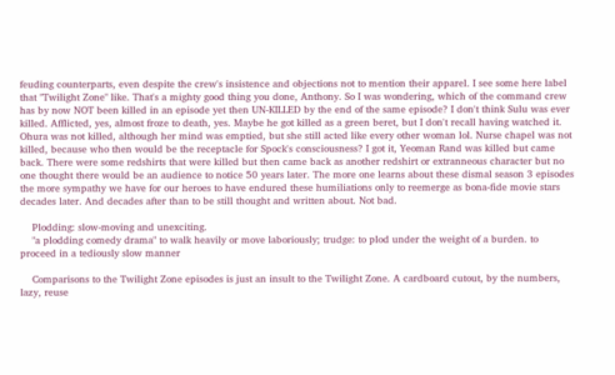feuding counterparts, even despite the crew's insistence and objections not to mention their apparel. I see some here label that "Twilight Zone" like. That's a mighty good thing you done, Anthony. So I was wondering, which of the command crew has by now NOT been killed in an episode yet then UN-KILLED by the end of the same episode? I don't think Sulu was ever killed. Afflicted, yes, almost froze to death, yes. Maybe he got killed as a green beret, but I don't recall having watched it. Ohura was not killed, although her mind was emptied, but she still acted like every other woman lol. Nurse chapel was not killed, because who then would be the receptacle for Spock's consciousness? I got it, Yeoman Rand was killed but came back. There were some redshirts that were killed but then came back as another redshirt or extranneous character but no one thought there would be an audience to notice 50 years later. The more one learns about these dismal season 3 episodes the more sympathy we have for our heroes to have endured these humiliations only to reemerge as bona-fide movie stars decades later. And decades after than to be still thought and written about. Not bad.

    Plodding: slow-moving and unexciting.
    "a plodding comedy drama" to walk heavily or move laboriously; trudge: to plod under the weight of a burden. to proceed in a tediously slow manner

    Comparisons to the Twilight Zone episodes is just an insult to the Twilight Zone. A cardboard cutout, by the numbers, lazy, reuse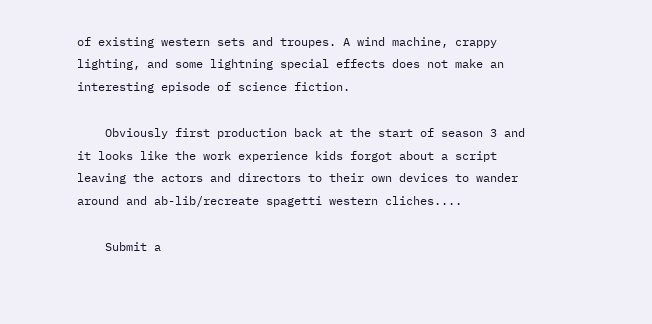of existing western sets and troupes. A wind machine, crappy lighting, and some lightning special effects does not make an interesting episode of science fiction.

    Obviously first production back at the start of season 3 and it looks like the work experience kids forgot about a script leaving the actors and directors to their own devices to wander around and ab-lib/recreate spagetti western cliches....

    Submit a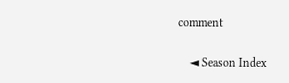comment

    ◄ Season Index